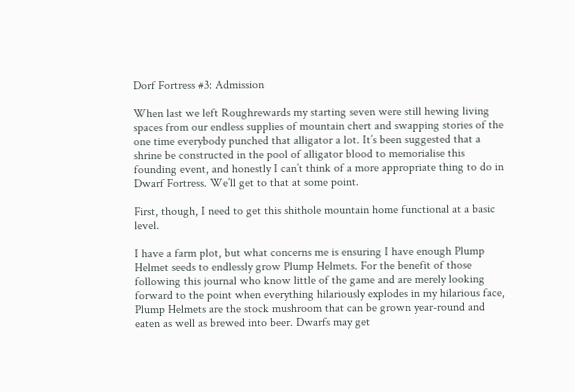Dorf Fortress #3: Admission

When last we left Roughrewards my starting seven were still hewing living spaces from our endless supplies of mountain chert and swapping stories of the one time everybody punched that alligator a lot. It’s been suggested that a shrine be constructed in the pool of alligator blood to memorialise this founding event, and honestly I can’t think of a more appropriate thing to do in Dwarf Fortress. We’ll get to that at some point.

First, though, I need to get this shithole mountain home functional at a basic level.

I have a farm plot, but what concerns me is ensuring I have enough Plump Helmet seeds to endlessly grow Plump Helmets. For the benefit of those following this journal who know little of the game and are merely looking forward to the point when everything hilariously explodes in my hilarious face, Plump Helmets are the stock mushroom that can be grown year-round and eaten as well as brewed into beer. Dwarfs may get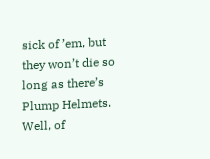sick of ’em, but they won’t die so long as there’s Plump Helmets. Well, of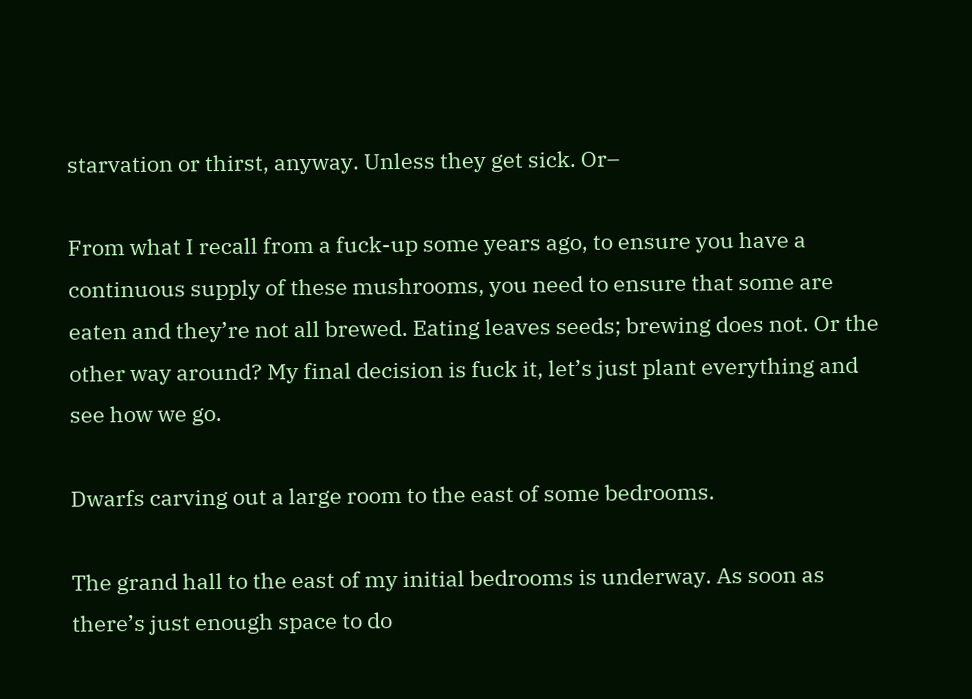starvation or thirst, anyway. Unless they get sick. Or–

From what I recall from a fuck-up some years ago, to ensure you have a continuous supply of these mushrooms, you need to ensure that some are eaten and they’re not all brewed. Eating leaves seeds; brewing does not. Or the other way around? My final decision is fuck it, let’s just plant everything and see how we go.

Dwarfs carving out a large room to the east of some bedrooms.

The grand hall to the east of my initial bedrooms is underway. As soon as there’s just enough space to do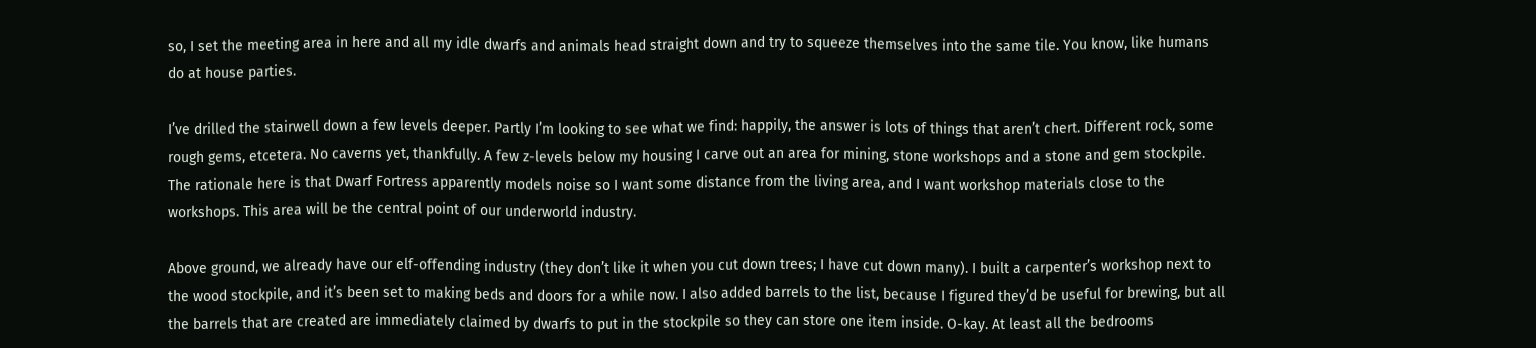so, I set the meeting area in here and all my idle dwarfs and animals head straight down and try to squeeze themselves into the same tile. You know, like humans do at house parties.

I’ve drilled the stairwell down a few levels deeper. Partly I’m looking to see what we find: happily, the answer is lots of things that aren’t chert. Different rock, some rough gems, etcetera. No caverns yet, thankfully. A few z-levels below my housing I carve out an area for mining, stone workshops and a stone and gem stockpile. The rationale here is that Dwarf Fortress apparently models noise so I want some distance from the living area, and I want workshop materials close to the workshops. This area will be the central point of our underworld industry.

Above ground, we already have our elf-offending industry (they don’t like it when you cut down trees; I have cut down many). I built a carpenter’s workshop next to the wood stockpile, and it’s been set to making beds and doors for a while now. I also added barrels to the list, because I figured they’d be useful for brewing, but all the barrels that are created are immediately claimed by dwarfs to put in the stockpile so they can store one item inside. O-kay. At least all the bedrooms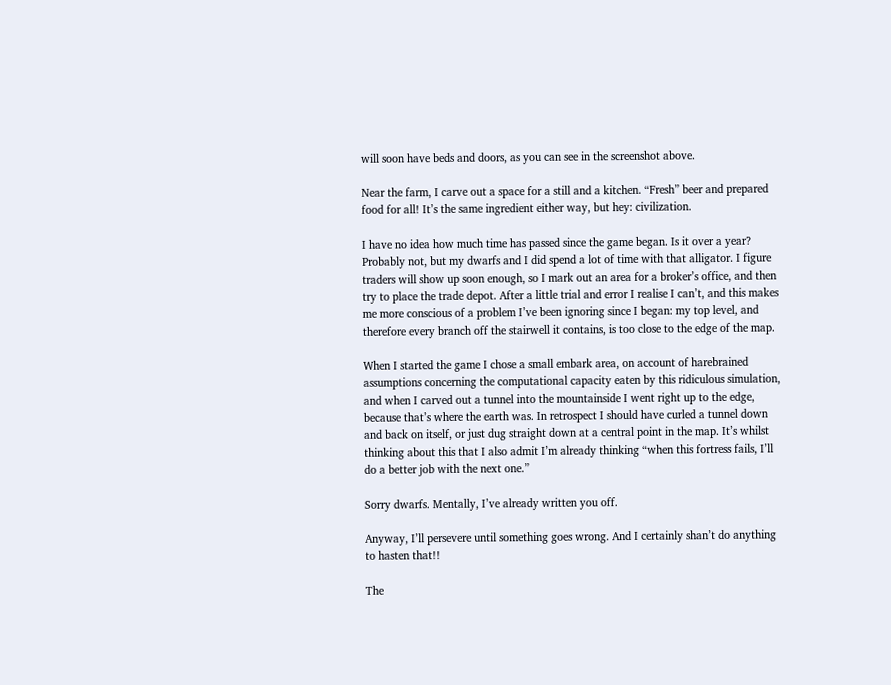will soon have beds and doors, as you can see in the screenshot above.

Near the farm, I carve out a space for a still and a kitchen. “Fresh” beer and prepared food for all! It’s the same ingredient either way, but hey: civilization.

I have no idea how much time has passed since the game began. Is it over a year? Probably not, but my dwarfs and I did spend a lot of time with that alligator. I figure traders will show up soon enough, so I mark out an area for a broker’s office, and then try to place the trade depot. After a little trial and error I realise I can’t, and this makes me more conscious of a problem I’ve been ignoring since I began: my top level, and therefore every branch off the stairwell it contains, is too close to the edge of the map.

When I started the game I chose a small embark area, on account of harebrained assumptions concerning the computational capacity eaten by this ridiculous simulation, and when I carved out a tunnel into the mountainside I went right up to the edge, because that’s where the earth was. In retrospect I should have curled a tunnel down and back on itself, or just dug straight down at a central point in the map. It’s whilst thinking about this that I also admit I’m already thinking “when this fortress fails, I’ll do a better job with the next one.”

Sorry dwarfs. Mentally, I’ve already written you off.

Anyway, I’ll persevere until something goes wrong. And I certainly shan’t do anything to hasten that!!

The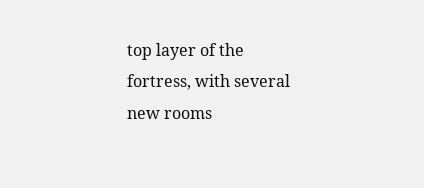top layer of the fortress, with several new rooms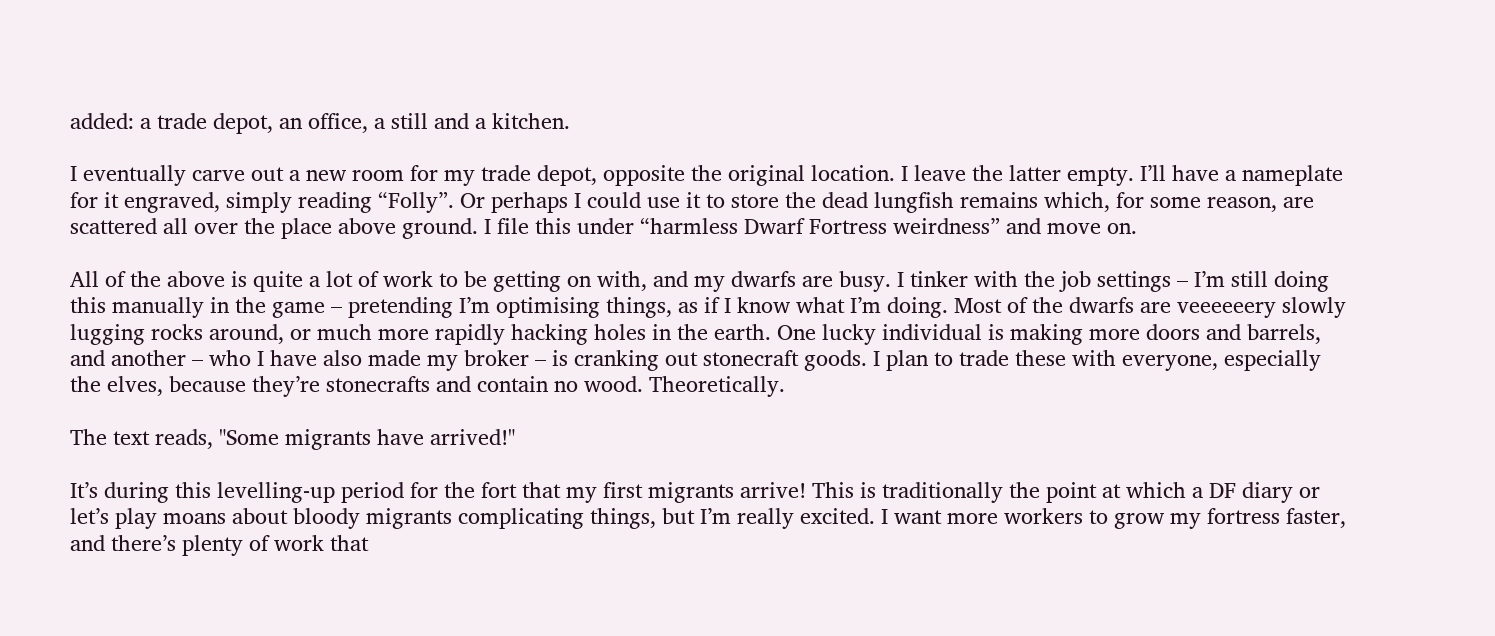added: a trade depot, an office, a still and a kitchen.

I eventually carve out a new room for my trade depot, opposite the original location. I leave the latter empty. I’ll have a nameplate for it engraved, simply reading “Folly”. Or perhaps I could use it to store the dead lungfish remains which, for some reason, are scattered all over the place above ground. I file this under “harmless Dwarf Fortress weirdness” and move on.

All of the above is quite a lot of work to be getting on with, and my dwarfs are busy. I tinker with the job settings – I’m still doing this manually in the game – pretending I’m optimising things, as if I know what I’m doing. Most of the dwarfs are veeeeeery slowly lugging rocks around, or much more rapidly hacking holes in the earth. One lucky individual is making more doors and barrels, and another – who I have also made my broker – is cranking out stonecraft goods. I plan to trade these with everyone, especially the elves, because they’re stonecrafts and contain no wood. Theoretically.

The text reads, "Some migrants have arrived!"

It’s during this levelling-up period for the fort that my first migrants arrive! This is traditionally the point at which a DF diary or let’s play moans about bloody migrants complicating things, but I’m really excited. I want more workers to grow my fortress faster, and there’s plenty of work that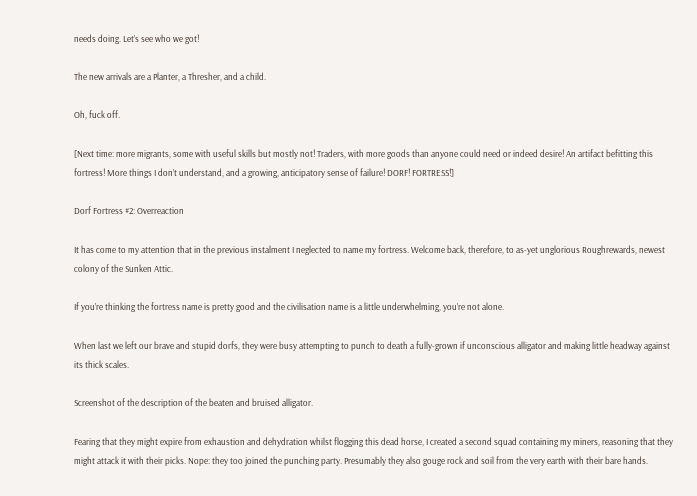needs doing. Let’s see who we got!

The new arrivals are a Planter, a Thresher, and a child.

Oh, fuck off.

[Next time: more migrants, some with useful skills but mostly not! Traders, with more goods than anyone could need or indeed desire! An artifact befitting this fortress! More things I don’t understand, and a growing, anticipatory sense of failure! DORF! FORTRESS!]

Dorf Fortress #2: Overreaction

It has come to my attention that in the previous instalment I neglected to name my fortress. Welcome back, therefore, to as-yet unglorious Roughrewards, newest colony of the Sunken Attic.

If you’re thinking the fortress name is pretty good and the civilisation name is a little underwhelming, you’re not alone.

When last we left our brave and stupid dorfs, they were busy attempting to punch to death a fully-grown if unconscious alligator and making little headway against its thick scales.

Screenshot of the description of the beaten and bruised alligator.

Fearing that they might expire from exhaustion and dehydration whilst flogging this dead horse, I created a second squad containing my miners, reasoning that they might attack it with their picks. Nope: they too joined the punching party. Presumably they also gouge rock and soil from the very earth with their bare hands.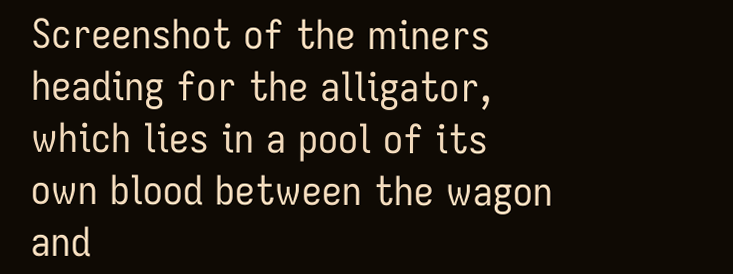Screenshot of the miners heading for the alligator, which lies in a pool of its own blood between the wagon and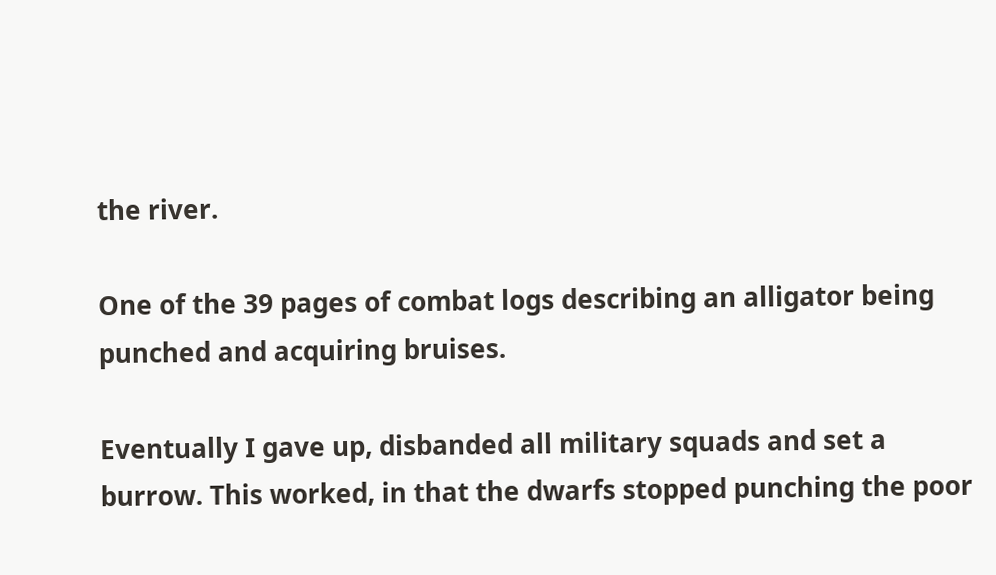the river.

One of the 39 pages of combat logs describing an alligator being punched and acquiring bruises.

Eventually I gave up, disbanded all military squads and set a burrow. This worked, in that the dwarfs stopped punching the poor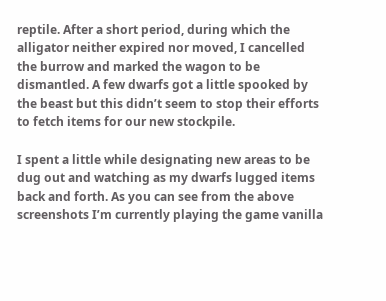reptile. After a short period, during which the alligator neither expired nor moved, I cancelled the burrow and marked the wagon to be dismantled. A few dwarfs got a little spooked by the beast but this didn’t seem to stop their efforts to fetch items for our new stockpile.

I spent a little while designating new areas to be dug out and watching as my dwarfs lugged items back and forth. As you can see from the above screenshots I’m currently playing the game vanilla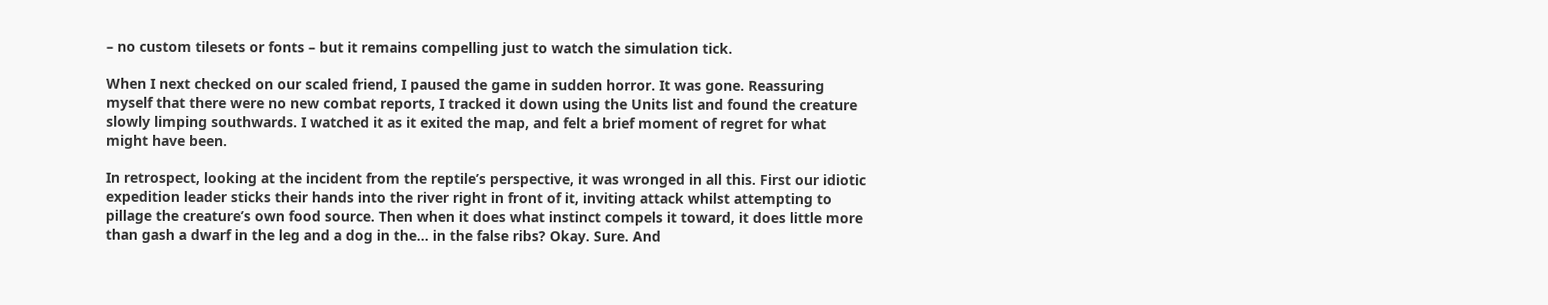– no custom tilesets or fonts – but it remains compelling just to watch the simulation tick.

When I next checked on our scaled friend, I paused the game in sudden horror. It was gone. Reassuring myself that there were no new combat reports, I tracked it down using the Units list and found the creature slowly limping southwards. I watched it as it exited the map, and felt a brief moment of regret for what might have been.

In retrospect, looking at the incident from the reptile’s perspective, it was wronged in all this. First our idiotic expedition leader sticks their hands into the river right in front of it, inviting attack whilst attempting to pillage the creature’s own food source. Then when it does what instinct compels it toward, it does little more than gash a dwarf in the leg and a dog in the… in the false ribs? Okay. Sure. And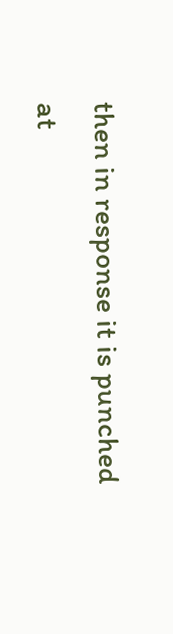then in response it is punched at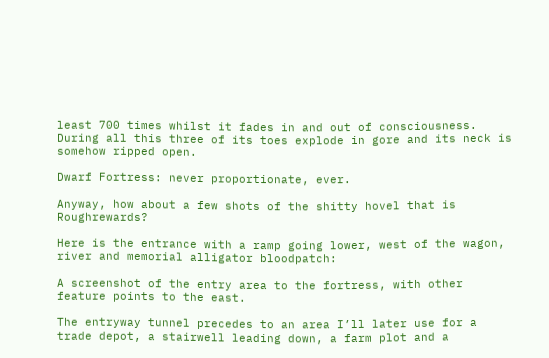least 700 times whilst it fades in and out of consciousness. During all this three of its toes explode in gore and its neck is somehow ripped open.

Dwarf Fortress: never proportionate, ever.

Anyway, how about a few shots of the shitty hovel that is Roughrewards?

Here is the entrance with a ramp going lower, west of the wagon, river and memorial alligator bloodpatch:

A screenshot of the entry area to the fortress, with other feature points to the east.

The entryway tunnel precedes to an area I’ll later use for a trade depot, a stairwell leading down, a farm plot and a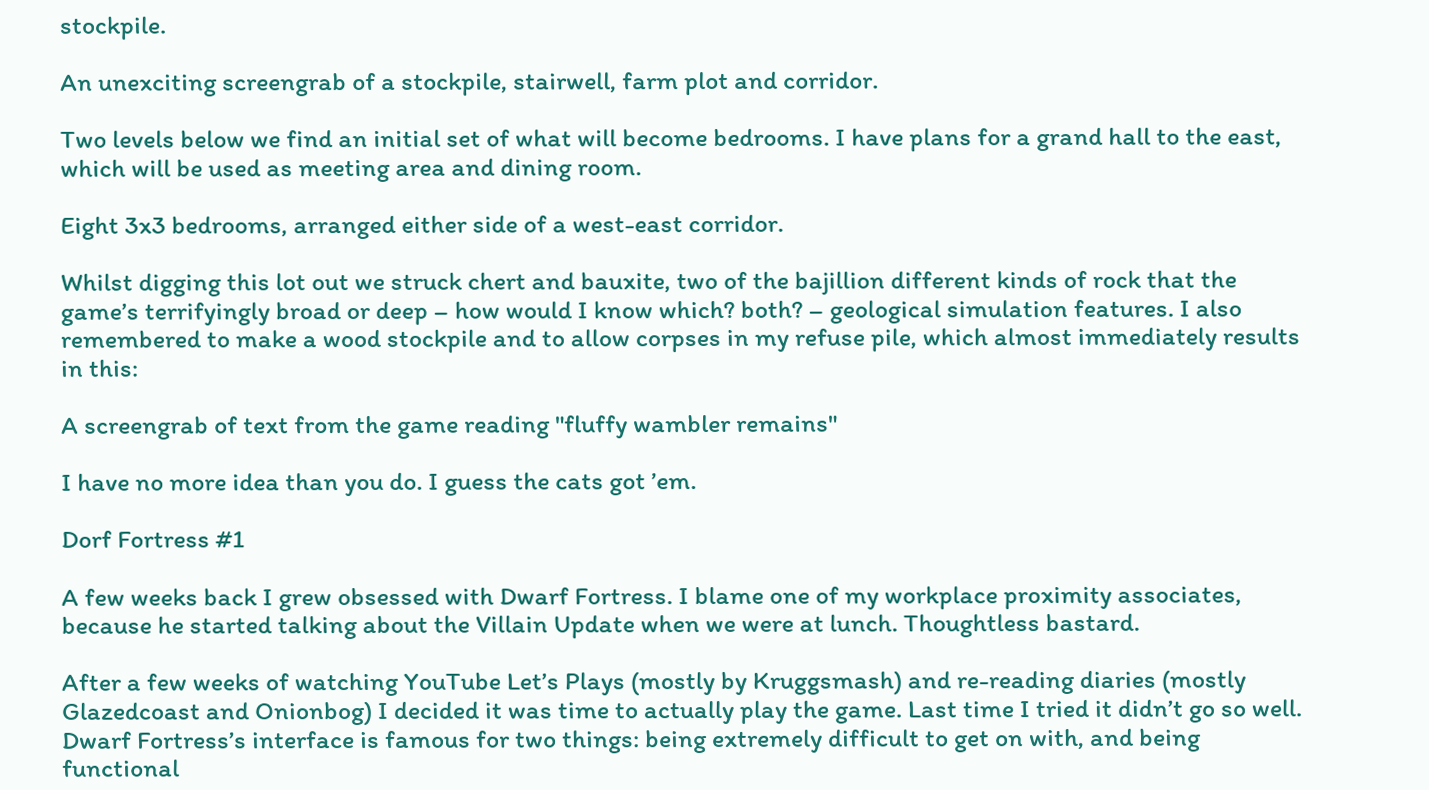stockpile.

An unexciting screengrab of a stockpile, stairwell, farm plot and corridor.

Two levels below we find an initial set of what will become bedrooms. I have plans for a grand hall to the east, which will be used as meeting area and dining room.

Eight 3x3 bedrooms, arranged either side of a west-east corridor.

Whilst digging this lot out we struck chert and bauxite, two of the bajillion different kinds of rock that the game’s terrifyingly broad or deep – how would I know which? both? – geological simulation features. I also remembered to make a wood stockpile and to allow corpses in my refuse pile, which almost immediately results in this:

A screengrab of text from the game reading "fluffy wambler remains"

I have no more idea than you do. I guess the cats got ’em.

Dorf Fortress #1

A few weeks back I grew obsessed with Dwarf Fortress. I blame one of my workplace proximity associates, because he started talking about the Villain Update when we were at lunch. Thoughtless bastard.

After a few weeks of watching YouTube Let’s Plays (mostly by Kruggsmash) and re-reading diaries (mostly Glazedcoast and Onionbog) I decided it was time to actually play the game. Last time I tried it didn’t go so well. Dwarf Fortress’s interface is famous for two things: being extremely difficult to get on with, and being functional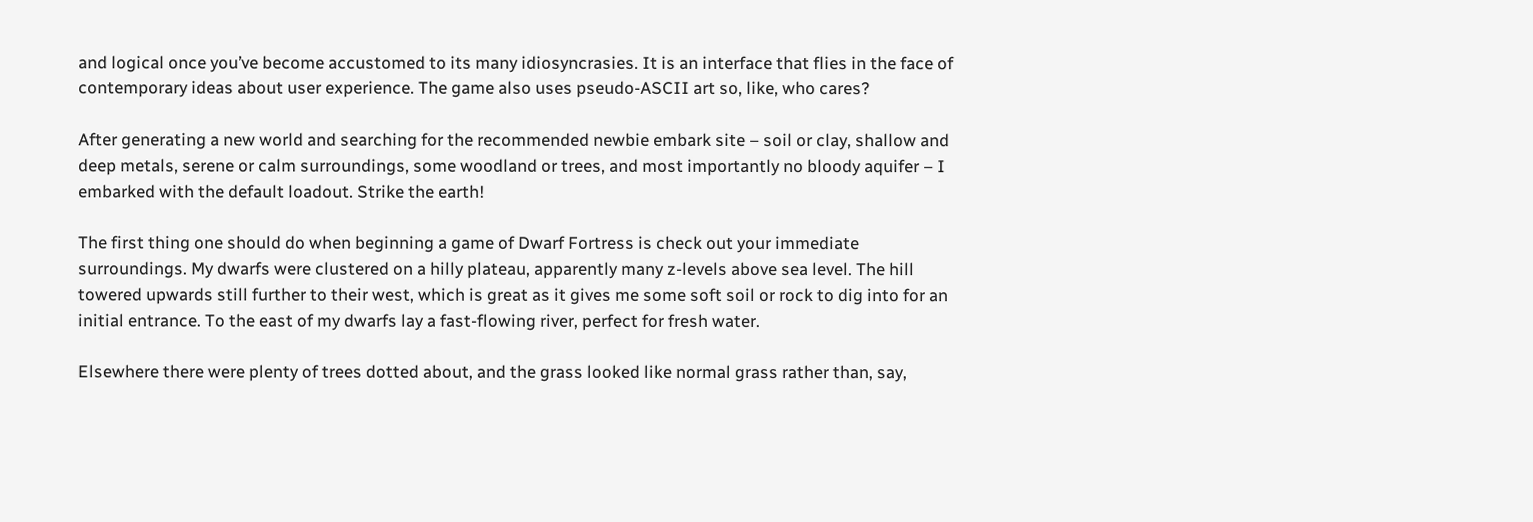and logical once you’ve become accustomed to its many idiosyncrasies. It is an interface that flies in the face of contemporary ideas about user experience. The game also uses pseudo-ASCII art so, like, who cares?

After generating a new world and searching for the recommended newbie embark site – soil or clay, shallow and deep metals, serene or calm surroundings, some woodland or trees, and most importantly no bloody aquifer – I embarked with the default loadout. Strike the earth!

The first thing one should do when beginning a game of Dwarf Fortress is check out your immediate surroundings. My dwarfs were clustered on a hilly plateau, apparently many z-levels above sea level. The hill towered upwards still further to their west, which is great as it gives me some soft soil or rock to dig into for an initial entrance. To the east of my dwarfs lay a fast-flowing river, perfect for fresh water.

Elsewhere there were plenty of trees dotted about, and the grass looked like normal grass rather than, say,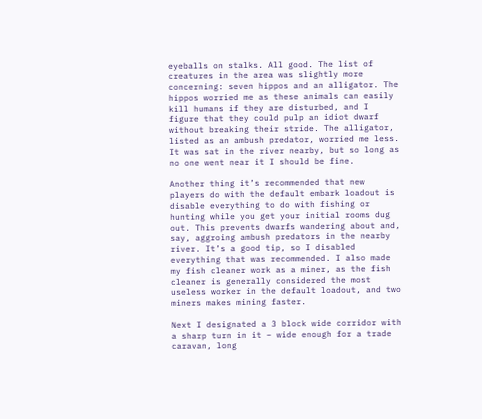eyeballs on stalks. All good. The list of creatures in the area was slightly more concerning: seven hippos and an alligator. The hippos worried me as these animals can easily kill humans if they are disturbed, and I figure that they could pulp an idiot dwarf without breaking their stride. The alligator, listed as an ambush predator, worried me less. It was sat in the river nearby, but so long as no one went near it I should be fine.

Another thing it’s recommended that new players do with the default embark loadout is disable everything to do with fishing or hunting while you get your initial rooms dug out. This prevents dwarfs wandering about and, say, aggroing ambush predators in the nearby river. It’s a good tip, so I disabled everything that was recommended. I also made my fish cleaner work as a miner, as the fish cleaner is generally considered the most useless worker in the default loadout, and two miners makes mining faster.

Next I designated a 3 block wide corridor with a sharp turn in it – wide enough for a trade caravan, long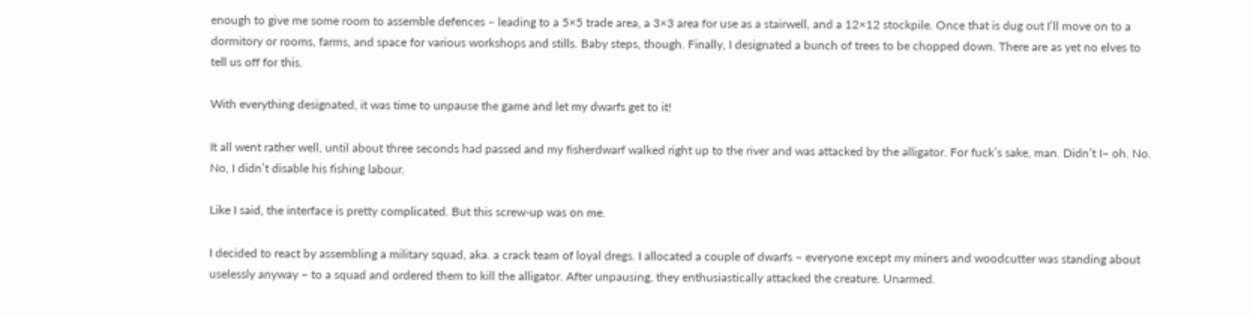enough to give me some room to assemble defences – leading to a 5×5 trade area, a 3×3 area for use as a stairwell, and a 12×12 stockpile. Once that is dug out I’ll move on to a dormitory or rooms, farms, and space for various workshops and stills. Baby steps, though. Finally, I designated a bunch of trees to be chopped down. There are as yet no elves to tell us off for this.

With everything designated, it was time to unpause the game and let my dwarfs get to it!

It all went rather well, until about three seconds had passed and my fisherdwarf walked right up to the river and was attacked by the alligator. For fuck’s sake, man. Didn’t I– oh. No. No, I didn’t disable his fishing labour.

Like I said, the interface is pretty complicated. But this screw-up was on me.

I decided to react by assembling a military squad, aka. a crack team of loyal dregs. I allocated a couple of dwarfs – everyone except my miners and woodcutter was standing about uselessly anyway – to a squad and ordered them to kill the alligator. After unpausing, they enthusiastically attacked the creature. Unarmed.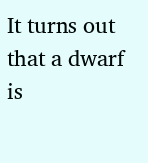It turns out that a dwarf is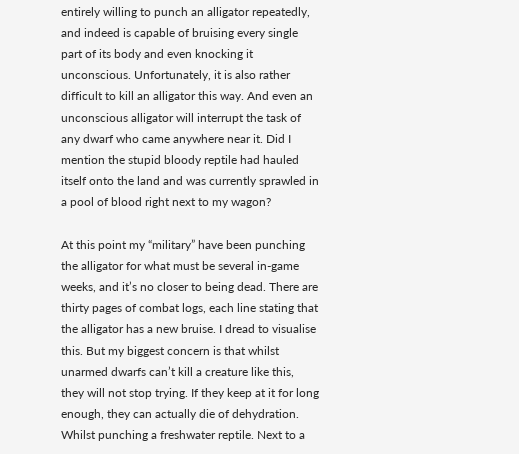entirely willing to punch an alligator repeatedly, and indeed is capable of bruising every single part of its body and even knocking it unconscious. Unfortunately, it is also rather difficult to kill an alligator this way. And even an unconscious alligator will interrupt the task of any dwarf who came anywhere near it. Did I mention the stupid bloody reptile had hauled itself onto the land and was currently sprawled in a pool of blood right next to my wagon?

At this point my “military” have been punching the alligator for what must be several in-game weeks, and it’s no closer to being dead. There are thirty pages of combat logs, each line stating that the alligator has a new bruise. I dread to visualise this. But my biggest concern is that whilst unarmed dwarfs can’t kill a creature like this, they will not stop trying. If they keep at it for long enough, they can actually die of dehydration. Whilst punching a freshwater reptile. Next to a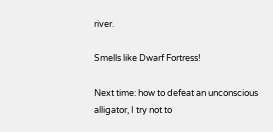river.

Smells like Dwarf Fortress!

Next time: how to defeat an unconscious alligator, I try not to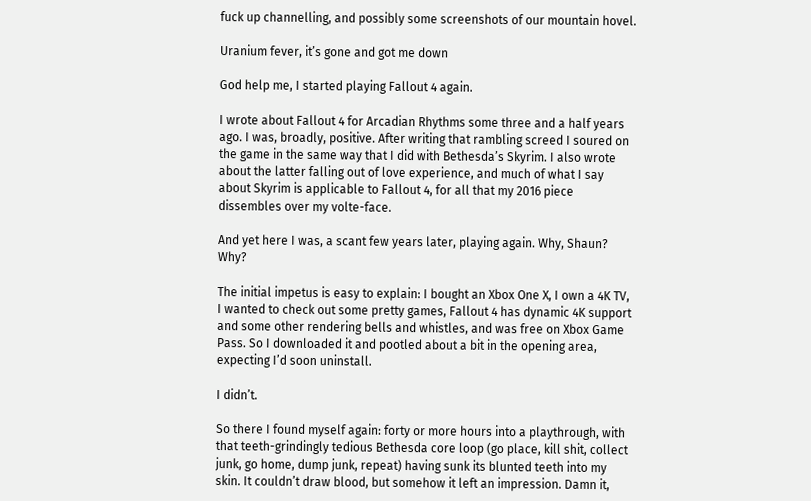fuck up channelling, and possibly some screenshots of our mountain hovel.

Uranium fever, it’s gone and got me down

God help me, I started playing Fallout 4 again.

I wrote about Fallout 4 for Arcadian Rhythms some three and a half years ago. I was, broadly, positive. After writing that rambling screed I soured on the game in the same way that I did with Bethesda’s Skyrim. I also wrote about the latter falling out of love experience, and much of what I say about Skyrim is applicable to Fallout 4, for all that my 2016 piece dissembles over my volte-face.

And yet here I was, a scant few years later, playing again. Why, Shaun? Why?

The initial impetus is easy to explain: I bought an Xbox One X, I own a 4K TV, I wanted to check out some pretty games, Fallout 4 has dynamic 4K support and some other rendering bells and whistles, and was free on Xbox Game Pass. So I downloaded it and pootled about a bit in the opening area, expecting I’d soon uninstall.

I didn’t.

So there I found myself again: forty or more hours into a playthrough, with that teeth-grindingly tedious Bethesda core loop (go place, kill shit, collect junk, go home, dump junk, repeat) having sunk its blunted teeth into my skin. It couldn’t draw blood, but somehow it left an impression. Damn it,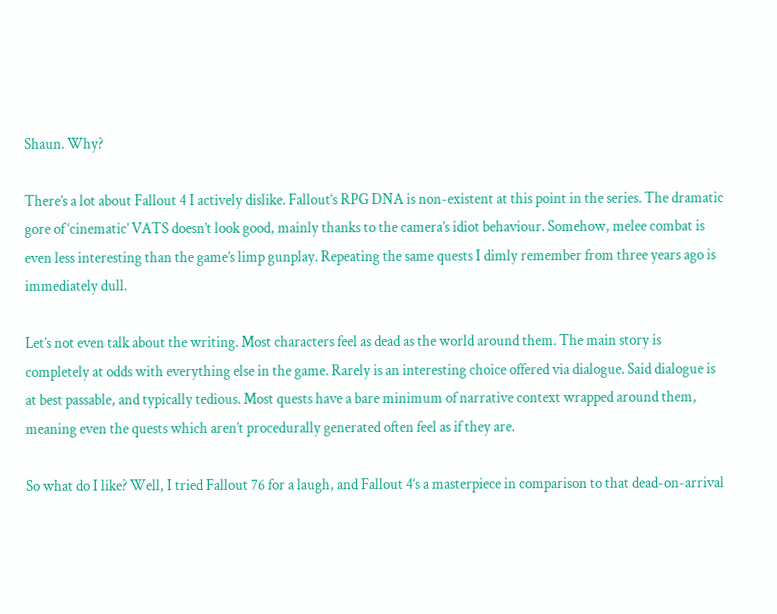Shaun. Why?

There’s a lot about Fallout 4 I actively dislike. Fallout‘s RPG DNA is non-existent at this point in the series. The dramatic gore of ‘cinematic’ VATS doesn’t look good, mainly thanks to the camera’s idiot behaviour. Somehow, melee combat is even less interesting than the game’s limp gunplay. Repeating the same quests I dimly remember from three years ago is immediately dull.

Let’s not even talk about the writing. Most characters feel as dead as the world around them. The main story is completely at odds with everything else in the game. Rarely is an interesting choice offered via dialogue. Said dialogue is at best passable, and typically tedious. Most quests have a bare minimum of narrative context wrapped around them, meaning even the quests which aren’t procedurally generated often feel as if they are.

So what do I like? Well, I tried Fallout 76 for a laugh, and Fallout 4‘s a masterpiece in comparison to that dead-on-arrival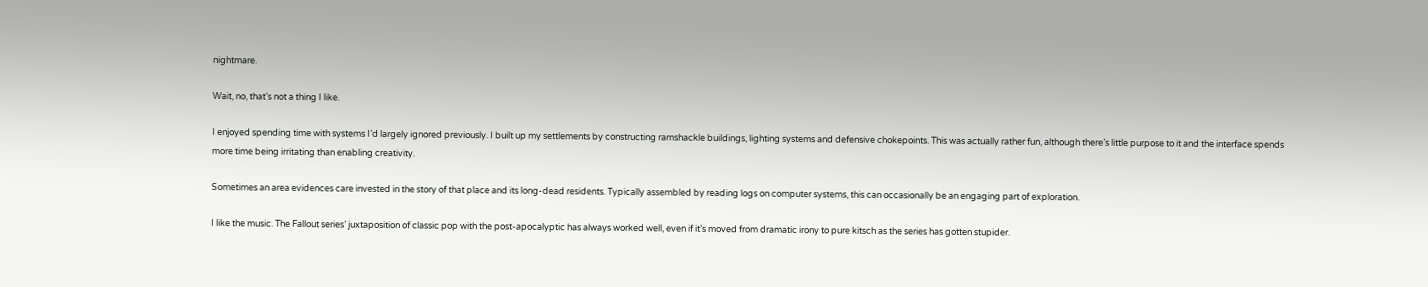nightmare.

Wait, no, that’s not a thing I like.

I enjoyed spending time with systems I’d largely ignored previously. I built up my settlements by constructing ramshackle buildings, lighting systems and defensive chokepoints. This was actually rather fun, although there’s little purpose to it and the interface spends more time being irritating than enabling creativity.

Sometimes an area evidences care invested in the story of that place and its long-dead residents. Typically assembled by reading logs on computer systems, this can occasionally be an engaging part of exploration.

I like the music. The Fallout series’ juxtaposition of classic pop with the post-apocalyptic has always worked well, even if it’s moved from dramatic irony to pure kitsch as the series has gotten stupider.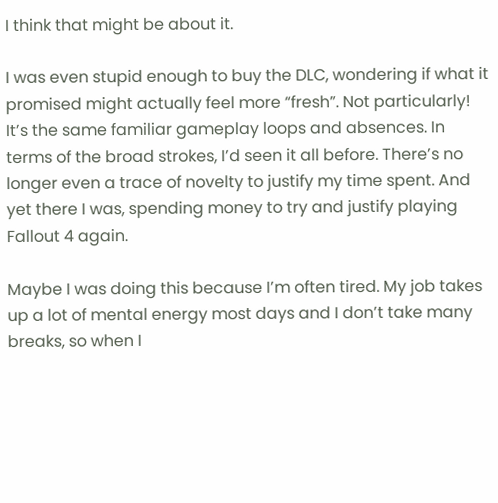I think that might be about it.

I was even stupid enough to buy the DLC, wondering if what it promised might actually feel more “fresh”. Not particularly! It’s the same familiar gameplay loops and absences. In terms of the broad strokes, I’d seen it all before. There’s no longer even a trace of novelty to justify my time spent. And yet there I was, spending money to try and justify playing Fallout 4 again.

Maybe I was doing this because I’m often tired. My job takes up a lot of mental energy most days and I don’t take many breaks, so when I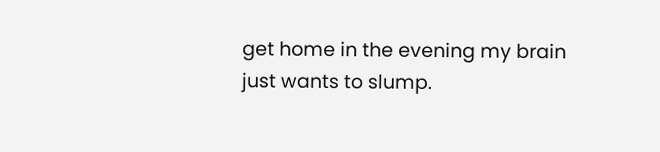get home in the evening my brain just wants to slump.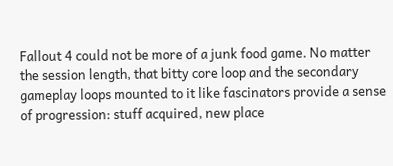Fallout 4 could not be more of a junk food game. No matter the session length, that bitty core loop and the secondary gameplay loops mounted to it like fascinators provide a sense of progression: stuff acquired, new place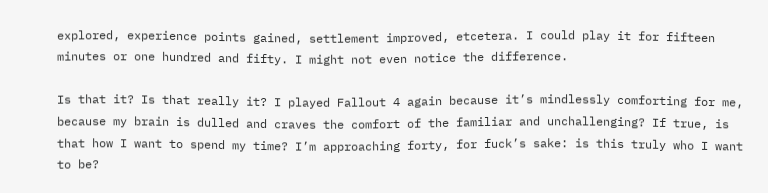explored, experience points gained, settlement improved, etcetera. I could play it for fifteen minutes or one hundred and fifty. I might not even notice the difference.

Is that it? Is that really it? I played Fallout 4 again because it’s mindlessly comforting for me, because my brain is dulled and craves the comfort of the familiar and unchallenging? If true, is that how I want to spend my time? I’m approaching forty, for fuck’s sake: is this truly who I want to be?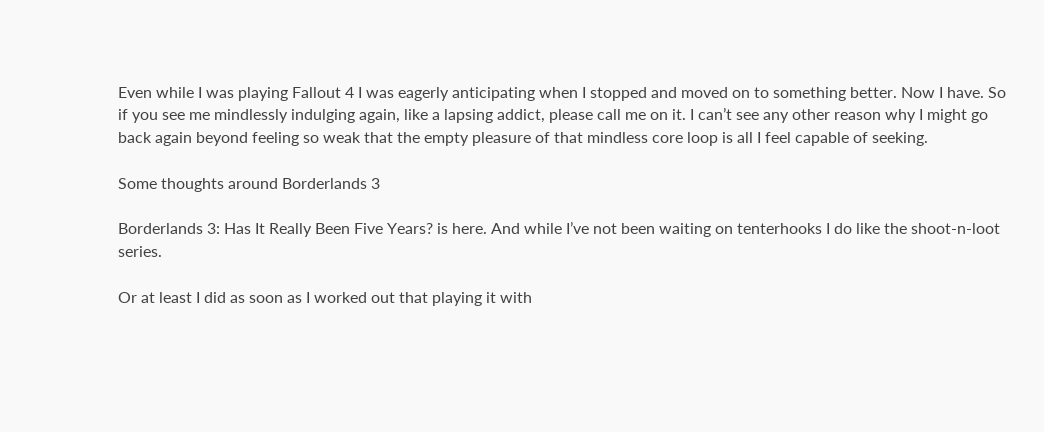Even while I was playing Fallout 4 I was eagerly anticipating when I stopped and moved on to something better. Now I have. So if you see me mindlessly indulging again, like a lapsing addict, please call me on it. I can’t see any other reason why I might go back again beyond feeling so weak that the empty pleasure of that mindless core loop is all I feel capable of seeking.

Some thoughts around Borderlands 3

Borderlands 3: Has It Really Been Five Years? is here. And while I’ve not been waiting on tenterhooks I do like the shoot-n-loot series.

Or at least I did as soon as I worked out that playing it with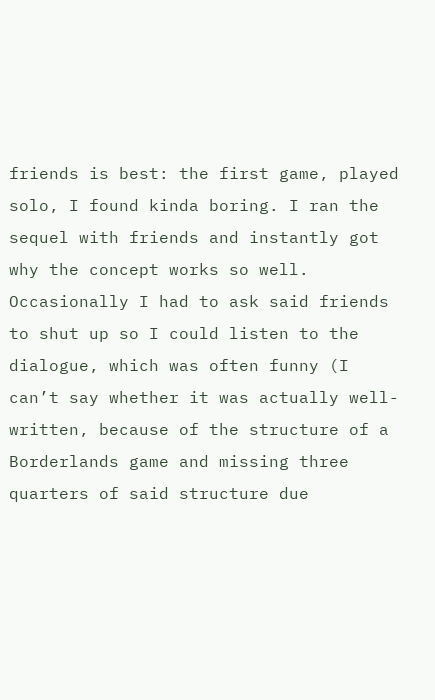friends is best: the first game, played solo, I found kinda boring. I ran the sequel with friends and instantly got why the concept works so well. Occasionally I had to ask said friends to shut up so I could listen to the dialogue, which was often funny (I can’t say whether it was actually well-written, because of the structure of a Borderlands game and missing three quarters of said structure due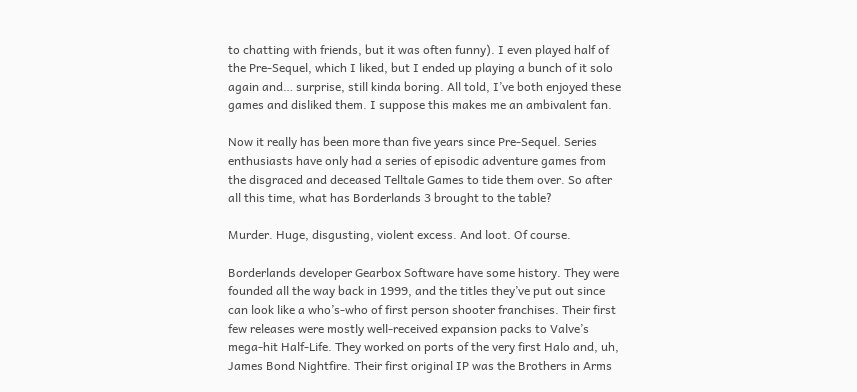to chatting with friends, but it was often funny). I even played half of the Pre-Sequel, which I liked, but I ended up playing a bunch of it solo again and… surprise, still kinda boring. All told, I’ve both enjoyed these games and disliked them. I suppose this makes me an ambivalent fan.

Now it really has been more than five years since Pre-Sequel. Series enthusiasts have only had a series of episodic adventure games from the disgraced and deceased Telltale Games to tide them over. So after all this time, what has Borderlands 3 brought to the table?

Murder. Huge, disgusting, violent excess. And loot. Of course.

Borderlands developer Gearbox Software have some history. They were founded all the way back in 1999, and the titles they’ve put out since can look like a who’s-who of first person shooter franchises. Their first few releases were mostly well-received expansion packs to Valve’s mega-hit Half-Life. They worked on ports of the very first Halo and, uh, James Bond Nightfire. Their first original IP was the Brothers in Arms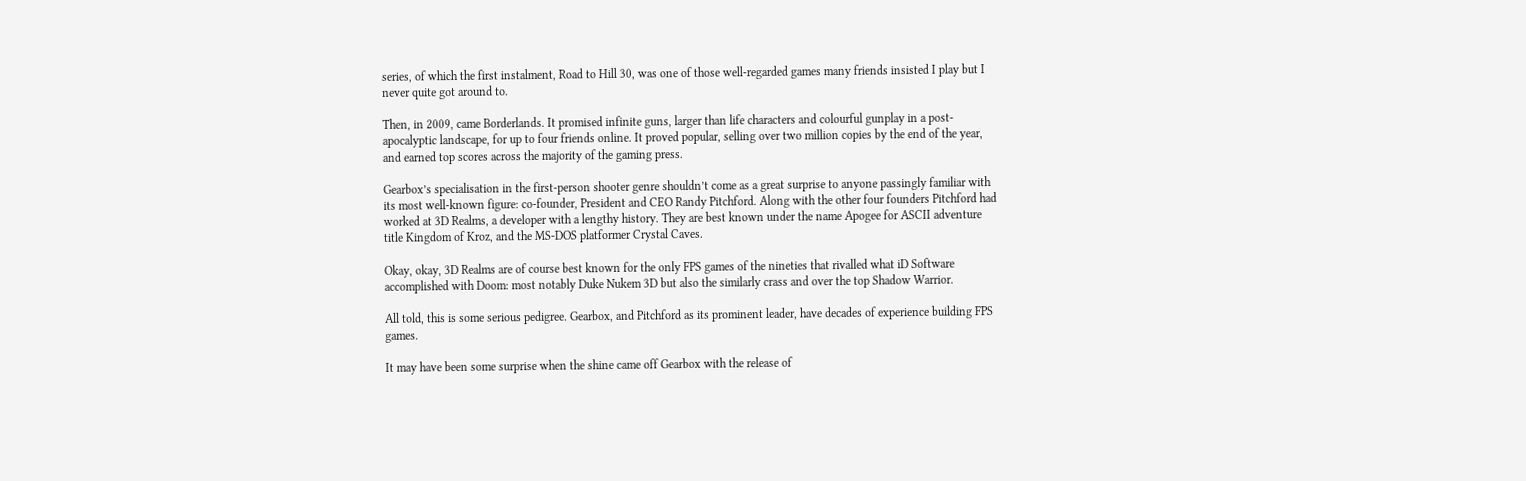series, of which the first instalment, Road to Hill 30, was one of those well-regarded games many friends insisted I play but I never quite got around to.

Then, in 2009, came Borderlands. It promised infinite guns, larger than life characters and colourful gunplay in a post-apocalyptic landscape, for up to four friends online. It proved popular, selling over two million copies by the end of the year, and earned top scores across the majority of the gaming press.

Gearbox’s specialisation in the first-person shooter genre shouldn’t come as a great surprise to anyone passingly familiar with its most well-known figure: co-founder, President and CEO Randy Pitchford. Along with the other four founders Pitchford had worked at 3D Realms, a developer with a lengthy history. They are best known under the name Apogee for ASCII adventure title Kingdom of Kroz, and the MS-DOS platformer Crystal Caves.

Okay, okay, 3D Realms are of course best known for the only FPS games of the nineties that rivalled what iD Software accomplished with Doom: most notably Duke Nukem 3D but also the similarly crass and over the top Shadow Warrior.

All told, this is some serious pedigree. Gearbox, and Pitchford as its prominent leader, have decades of experience building FPS games.

It may have been some surprise when the shine came off Gearbox with the release of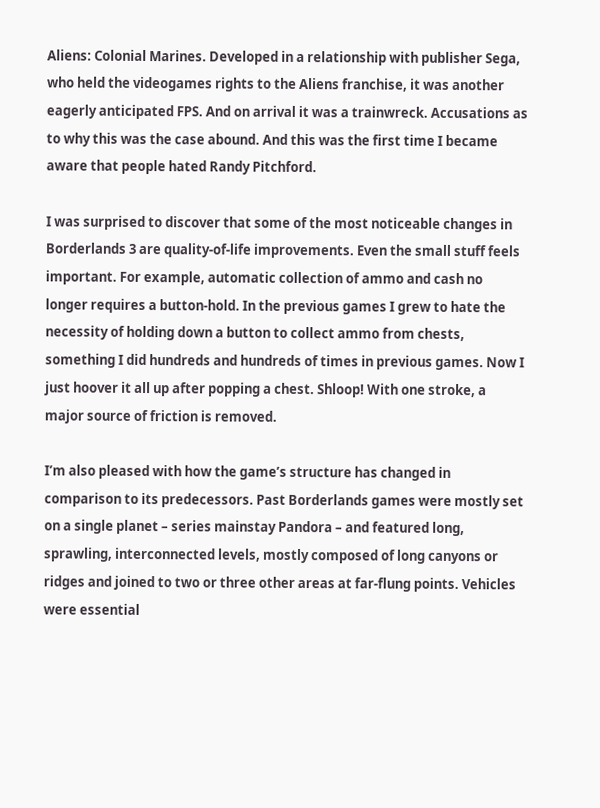Aliens: Colonial Marines. Developed in a relationship with publisher Sega, who held the videogames rights to the Aliens franchise, it was another eagerly anticipated FPS. And on arrival it was a trainwreck. Accusations as to why this was the case abound. And this was the first time I became aware that people hated Randy Pitchford.

I was surprised to discover that some of the most noticeable changes in Borderlands 3 are quality-of-life improvements. Even the small stuff feels important. For example, automatic collection of ammo and cash no longer requires a button-hold. In the previous games I grew to hate the necessity of holding down a button to collect ammo from chests, something I did hundreds and hundreds of times in previous games. Now I just hoover it all up after popping a chest. Shloop! With one stroke, a major source of friction is removed.

I’m also pleased with how the game’s structure has changed in comparison to its predecessors. Past Borderlands games were mostly set on a single planet – series mainstay Pandora – and featured long, sprawling, interconnected levels, mostly composed of long canyons or ridges and joined to two or three other areas at far-flung points. Vehicles were essential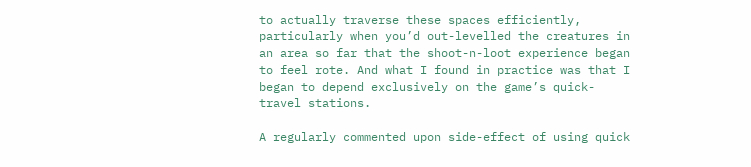to actually traverse these spaces efficiently, particularly when you’d out-levelled the creatures in an area so far that the shoot-n-loot experience began to feel rote. And what I found in practice was that I began to depend exclusively on the game’s quick-travel stations.

A regularly commented upon side-effect of using quick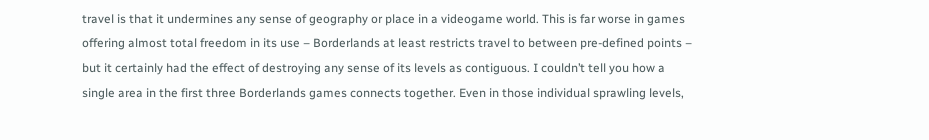travel is that it undermines any sense of geography or place in a videogame world. This is far worse in games offering almost total freedom in its use – Borderlands at least restricts travel to between pre-defined points – but it certainly had the effect of destroying any sense of its levels as contiguous. I couldn’t tell you how a single area in the first three Borderlands games connects together. Even in those individual sprawling levels,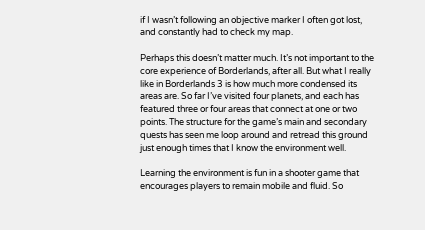if I wasn’t following an objective marker I often got lost, and constantly had to check my map.

Perhaps this doesn’t matter much. It’s not important to the core experience of Borderlands, after all. But what I really like in Borderlands 3 is how much more condensed its areas are. So far I’ve visited four planets, and each has featured three or four areas that connect at one or two points. The structure for the game’s main and secondary quests has seen me loop around and retread this ground just enough times that I know the environment well.

Learning the environment is fun in a shooter game that encourages players to remain mobile and fluid. So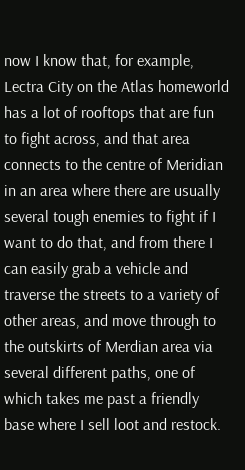now I know that, for example, Lectra City on the Atlas homeworld has a lot of rooftops that are fun to fight across, and that area connects to the centre of Meridian in an area where there are usually several tough enemies to fight if I want to do that, and from there I can easily grab a vehicle and traverse the streets to a variety of other areas, and move through to the outskirts of Merdian area via several different paths, one of which takes me past a friendly base where I sell loot and restock.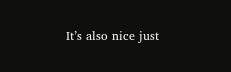It’s also nice just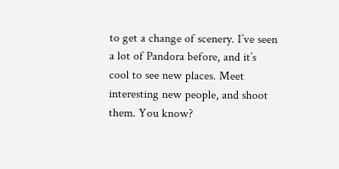to get a change of scenery. I’ve seen a lot of Pandora before, and it’s cool to see new places. Meet interesting new people, and shoot them. You know?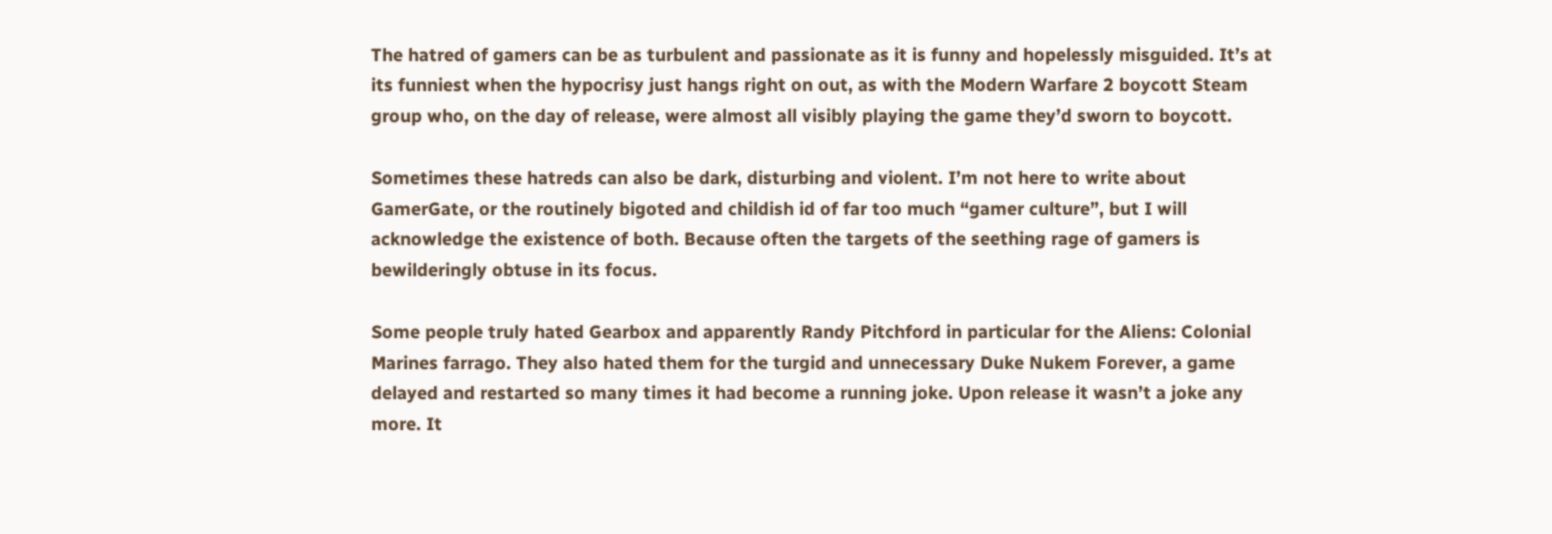The hatred of gamers can be as turbulent and passionate as it is funny and hopelessly misguided. It’s at its funniest when the hypocrisy just hangs right on out, as with the Modern Warfare 2 boycott Steam group who, on the day of release, were almost all visibly playing the game they’d sworn to boycott.

Sometimes these hatreds can also be dark, disturbing and violent. I’m not here to write about GamerGate, or the routinely bigoted and childish id of far too much “gamer culture”, but I will acknowledge the existence of both. Because often the targets of the seething rage of gamers is bewilderingly obtuse in its focus.

Some people truly hated Gearbox and apparently Randy Pitchford in particular for the Aliens: Colonial Marines farrago. They also hated them for the turgid and unnecessary Duke Nukem Forever, a game delayed and restarted so many times it had become a running joke. Upon release it wasn’t a joke any more. It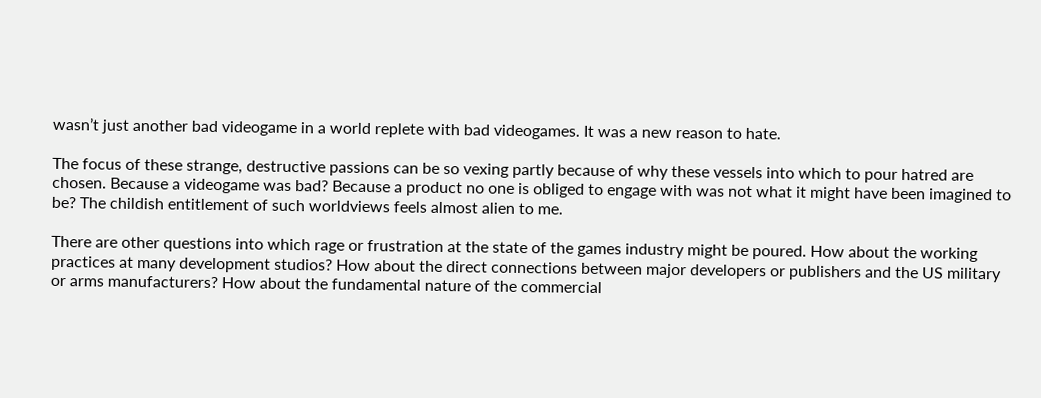wasn’t just another bad videogame in a world replete with bad videogames. It was a new reason to hate.

The focus of these strange, destructive passions can be so vexing partly because of why these vessels into which to pour hatred are chosen. Because a videogame was bad? Because a product no one is obliged to engage with was not what it might have been imagined to be? The childish entitlement of such worldviews feels almost alien to me.

There are other questions into which rage or frustration at the state of the games industry might be poured. How about the working practices at many development studios? How about the direct connections between major developers or publishers and the US military or arms manufacturers? How about the fundamental nature of the commercial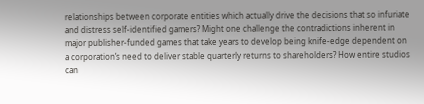relationships between corporate entities which actually drive the decisions that so infuriate and distress self-identified gamers? Might one challenge the contradictions inherent in major publisher-funded games that take years to develop being knife-edge dependent on a corporation’s need to deliver stable quarterly returns to shareholders? How entire studios can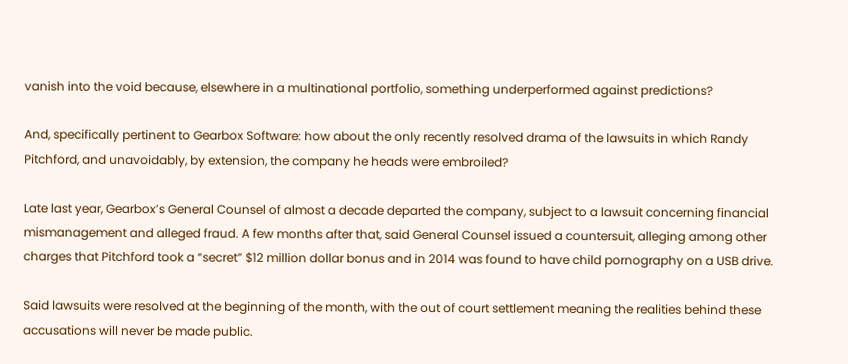vanish into the void because, elsewhere in a multinational portfolio, something underperformed against predictions?

And, specifically pertinent to Gearbox Software: how about the only recently resolved drama of the lawsuits in which Randy Pitchford, and unavoidably, by extension, the company he heads were embroiled?

Late last year, Gearbox’s General Counsel of almost a decade departed the company, subject to a lawsuit concerning financial mismanagement and alleged fraud. A few months after that, said General Counsel issued a countersuit, alleging among other charges that Pitchford took a “secret” $12 million dollar bonus and in 2014 was found to have child pornography on a USB drive.

Said lawsuits were resolved at the beginning of the month, with the out of court settlement meaning the realities behind these accusations will never be made public.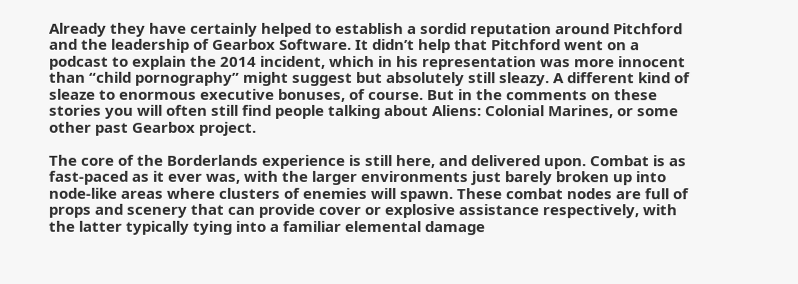Already they have certainly helped to establish a sordid reputation around Pitchford and the leadership of Gearbox Software. It didn’t help that Pitchford went on a podcast to explain the 2014 incident, which in his representation was more innocent than “child pornography” might suggest but absolutely still sleazy. A different kind of sleaze to enormous executive bonuses, of course. But in the comments on these stories you will often still find people talking about Aliens: Colonial Marines, or some other past Gearbox project.

The core of the Borderlands experience is still here, and delivered upon. Combat is as fast-paced as it ever was, with the larger environments just barely broken up into node-like areas where clusters of enemies will spawn. These combat nodes are full of props and scenery that can provide cover or explosive assistance respectively, with the latter typically tying into a familiar elemental damage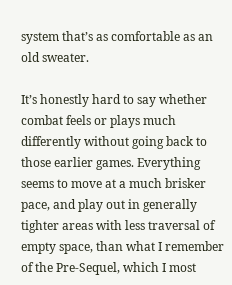system that’s as comfortable as an old sweater.

It’s honestly hard to say whether combat feels or plays much differently without going back to those earlier games. Everything seems to move at a much brisker pace, and play out in generally tighter areas with less traversal of empty space, than what I remember of the Pre-Sequel, which I most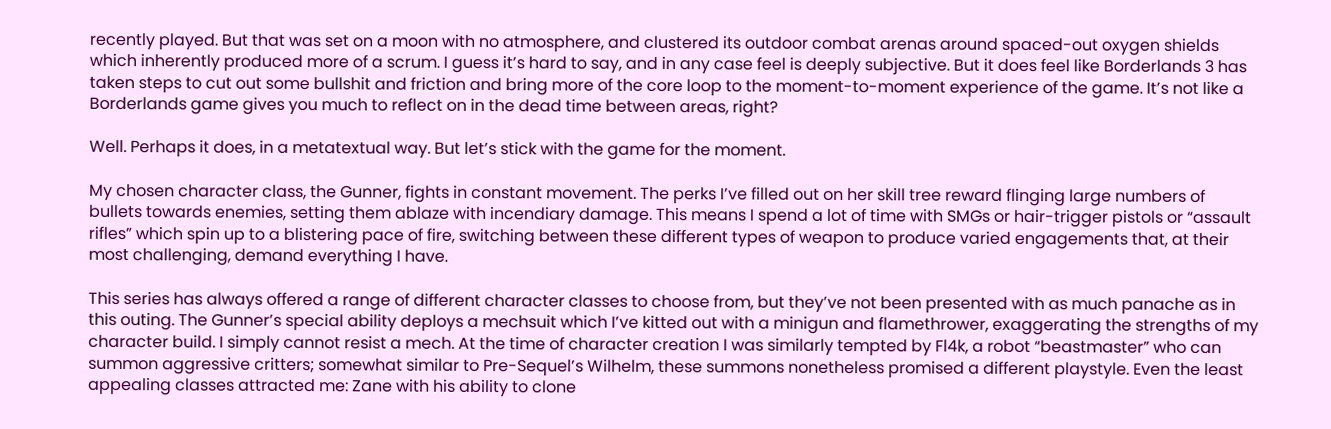recently played. But that was set on a moon with no atmosphere, and clustered its outdoor combat arenas around spaced-out oxygen shields which inherently produced more of a scrum. I guess it’s hard to say, and in any case feel is deeply subjective. But it does feel like Borderlands 3 has taken steps to cut out some bullshit and friction and bring more of the core loop to the moment-to-moment experience of the game. It’s not like a Borderlands game gives you much to reflect on in the dead time between areas, right?

Well. Perhaps it does, in a metatextual way. But let’s stick with the game for the moment.

My chosen character class, the Gunner, fights in constant movement. The perks I’ve filled out on her skill tree reward flinging large numbers of bullets towards enemies, setting them ablaze with incendiary damage. This means I spend a lot of time with SMGs or hair-trigger pistols or “assault rifles” which spin up to a blistering pace of fire, switching between these different types of weapon to produce varied engagements that, at their most challenging, demand everything I have.

This series has always offered a range of different character classes to choose from, but they’ve not been presented with as much panache as in this outing. The Gunner’s special ability deploys a mechsuit which I’ve kitted out with a minigun and flamethrower, exaggerating the strengths of my character build. I simply cannot resist a mech. At the time of character creation I was similarly tempted by Fl4k, a robot “beastmaster” who can summon aggressive critters; somewhat similar to Pre-Sequel’s Wilhelm, these summons nonetheless promised a different playstyle. Even the least appealing classes attracted me: Zane with his ability to clone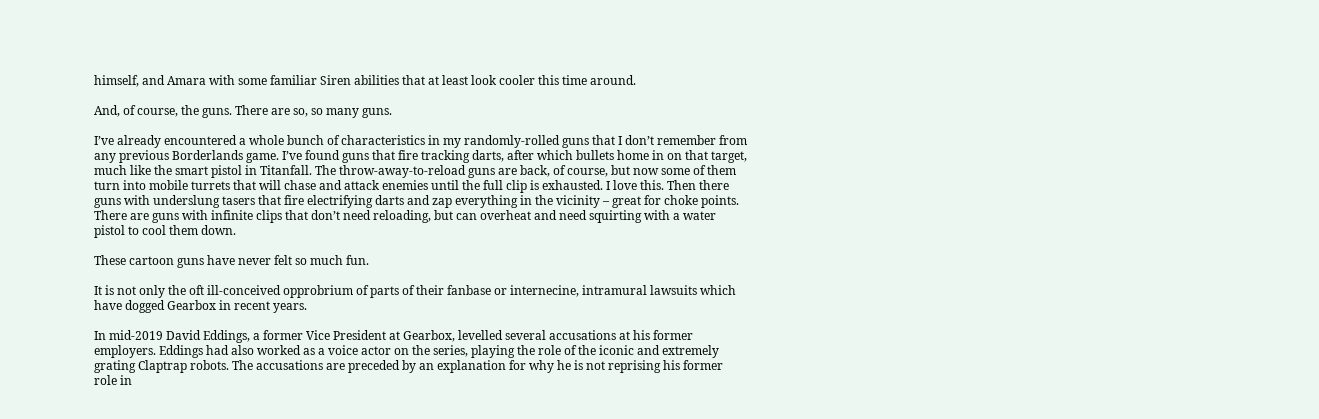himself, and Amara with some familiar Siren abilities that at least look cooler this time around.

And, of course, the guns. There are so, so many guns.

I’ve already encountered a whole bunch of characteristics in my randomly-rolled guns that I don’t remember from any previous Borderlands game. I’ve found guns that fire tracking darts, after which bullets home in on that target, much like the smart pistol in Titanfall. The throw-away-to-reload guns are back, of course, but now some of them turn into mobile turrets that will chase and attack enemies until the full clip is exhausted. I love this. Then there guns with underslung tasers that fire electrifying darts and zap everything in the vicinity – great for choke points. There are guns with infinite clips that don’t need reloading, but can overheat and need squirting with a water pistol to cool them down.

These cartoon guns have never felt so much fun.

It is not only the oft ill-conceived opprobrium of parts of their fanbase or internecine, intramural lawsuits which have dogged Gearbox in recent years.

In mid-2019 David Eddings, a former Vice President at Gearbox, levelled several accusations at his former employers. Eddings had also worked as a voice actor on the series, playing the role of the iconic and extremely grating Claptrap robots. The accusations are preceded by an explanation for why he is not reprising his former role in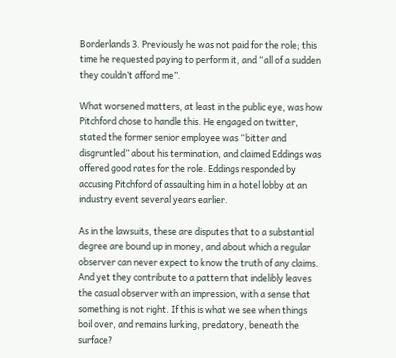Borderlands 3. Previously he was not paid for the role; this time he requested paying to perform it, and “all of a sudden they couldn’t afford me”.

What worsened matters, at least in the public eye, was how Pitchford chose to handle this. He engaged on twitter, stated the former senior employee was “bitter and disgruntled” about his termination, and claimed Eddings was offered good rates for the role. Eddings responded by accusing Pitchford of assaulting him in a hotel lobby at an industry event several years earlier.

As in the lawsuits, these are disputes that to a substantial degree are bound up in money, and about which a regular observer can never expect to know the truth of any claims. And yet they contribute to a pattern that indelibly leaves the casual observer with an impression, with a sense that something is not right. If this is what we see when things boil over, and remains lurking, predatory, beneath the surface?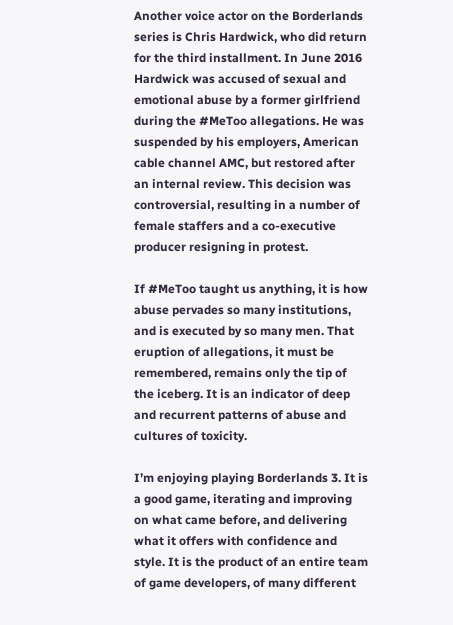Another voice actor on the Borderlands series is Chris Hardwick, who did return for the third installment. In June 2016 Hardwick was accused of sexual and emotional abuse by a former girlfriend during the #MeToo allegations. He was suspended by his employers, American cable channel AMC, but restored after an internal review. This decision was controversial, resulting in a number of female staffers and a co-executive producer resigning in protest.

If #MeToo taught us anything, it is how abuse pervades so many institutions, and is executed by so many men. That eruption of allegations, it must be remembered, remains only the tip of the iceberg. It is an indicator of deep and recurrent patterns of abuse and cultures of toxicity.

I’m enjoying playing Borderlands 3. It is a good game, iterating and improving on what came before, and delivering what it offers with confidence and style. It is the product of an entire team of game developers, of many different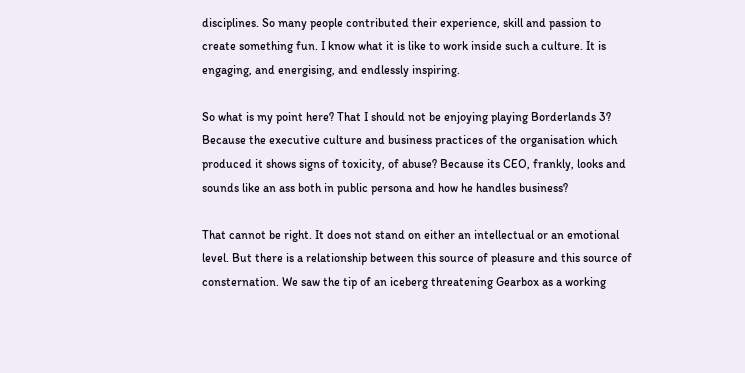disciplines. So many people contributed their experience, skill and passion to create something fun. I know what it is like to work inside such a culture. It is engaging, and energising, and endlessly inspiring.

So what is my point here? That I should not be enjoying playing Borderlands 3? Because the executive culture and business practices of the organisation which produced it shows signs of toxicity, of abuse? Because its CEO, frankly, looks and sounds like an ass both in public persona and how he handles business?

That cannot be right. It does not stand on either an intellectual or an emotional level. But there is a relationship between this source of pleasure and this source of consternation. We saw the tip of an iceberg threatening Gearbox as a working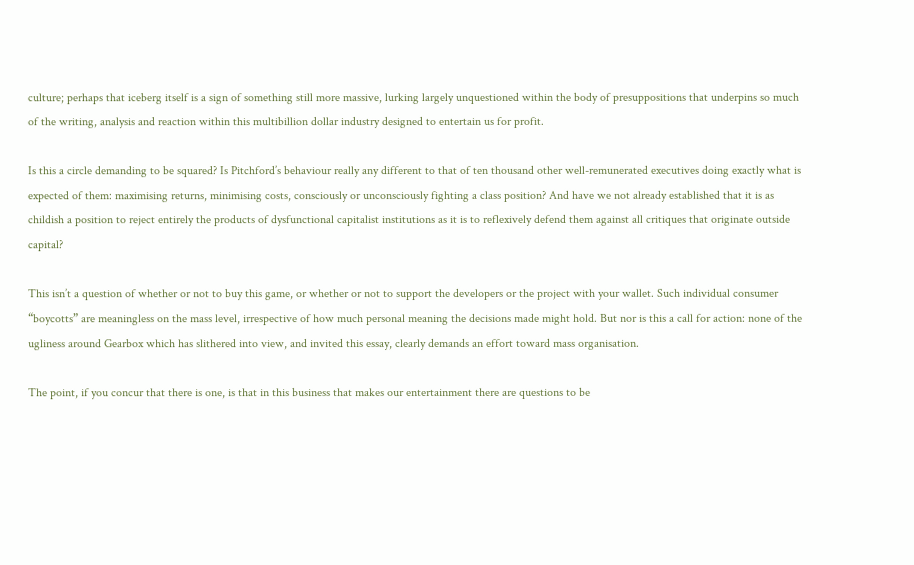culture; perhaps that iceberg itself is a sign of something still more massive, lurking largely unquestioned within the body of presuppositions that underpins so much of the writing, analysis and reaction within this multibillion dollar industry designed to entertain us for profit.

Is this a circle demanding to be squared? Is Pitchford’s behaviour really any different to that of ten thousand other well-remunerated executives doing exactly what is expected of them: maximising returns, minimising costs, consciously or unconsciously fighting a class position? And have we not already established that it is as childish a position to reject entirely the products of dysfunctional capitalist institutions as it is to reflexively defend them against all critiques that originate outside capital?

This isn’t a question of whether or not to buy this game, or whether or not to support the developers or the project with your wallet. Such individual consumer “boycotts” are meaningless on the mass level, irrespective of how much personal meaning the decisions made might hold. But nor is this a call for action: none of the ugliness around Gearbox which has slithered into view, and invited this essay, clearly demands an effort toward mass organisation.

The point, if you concur that there is one, is that in this business that makes our entertainment there are questions to be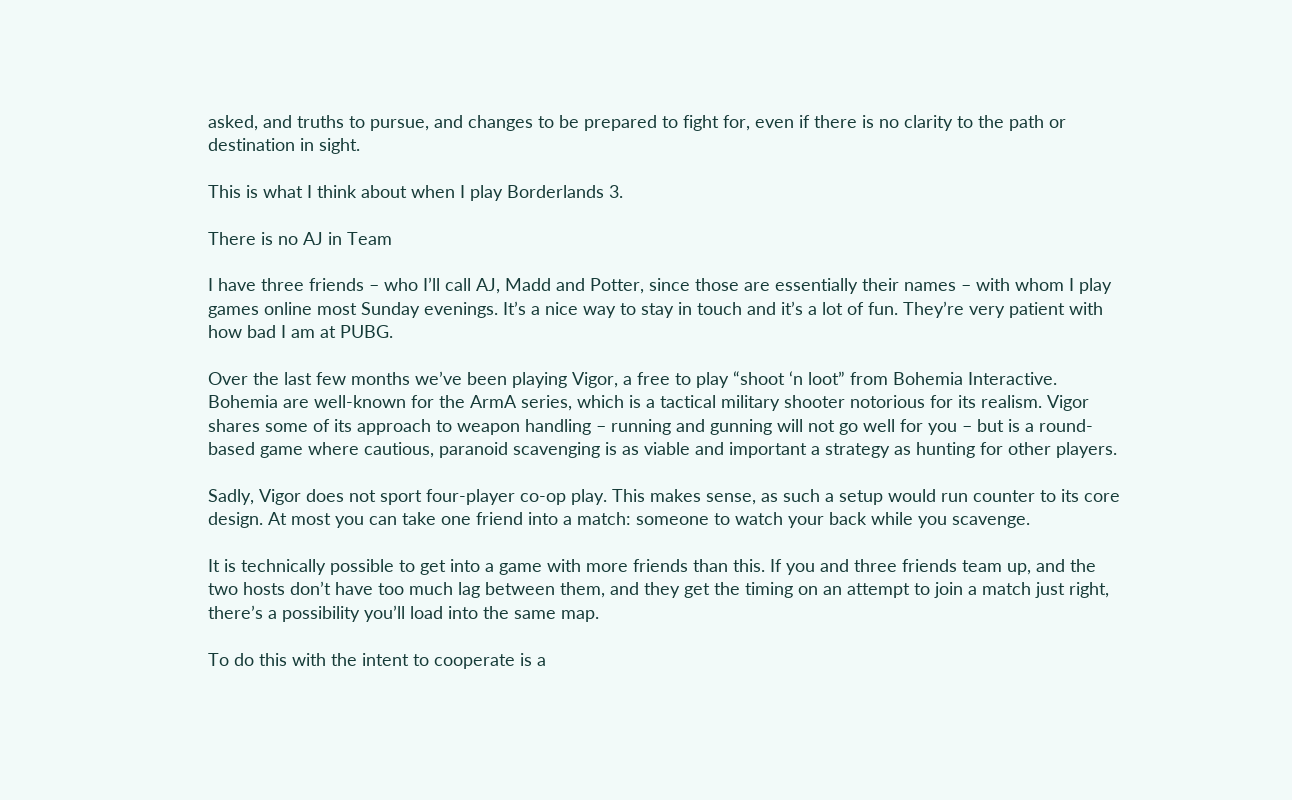asked, and truths to pursue, and changes to be prepared to fight for, even if there is no clarity to the path or destination in sight.

This is what I think about when I play Borderlands 3.

There is no AJ in Team

I have three friends – who I’ll call AJ, Madd and Potter, since those are essentially their names – with whom I play games online most Sunday evenings. It’s a nice way to stay in touch and it’s a lot of fun. They’re very patient with how bad I am at PUBG.

Over the last few months we’ve been playing Vigor, a free to play “shoot ‘n loot” from Bohemia Interactive. Bohemia are well-known for the ArmA series, which is a tactical military shooter notorious for its realism. Vigor shares some of its approach to weapon handling – running and gunning will not go well for you – but is a round-based game where cautious, paranoid scavenging is as viable and important a strategy as hunting for other players.

Sadly, Vigor does not sport four-player co-op play. This makes sense, as such a setup would run counter to its core design. At most you can take one friend into a match: someone to watch your back while you scavenge.

It is technically possible to get into a game with more friends than this. If you and three friends team up, and the two hosts don’t have too much lag between them, and they get the timing on an attempt to join a match just right, there’s a possibility you’ll load into the same map.

To do this with the intent to cooperate is a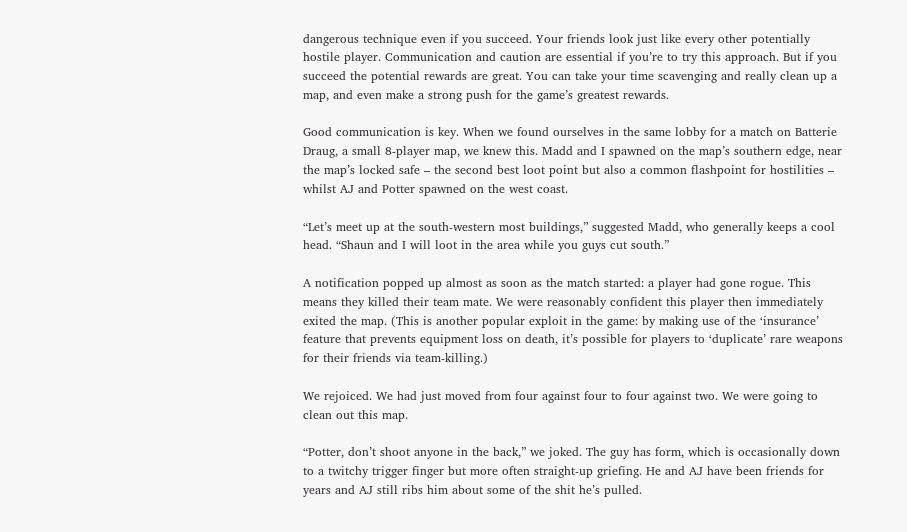dangerous technique even if you succeed. Your friends look just like every other potentially hostile player. Communication and caution are essential if you’re to try this approach. But if you succeed the potential rewards are great. You can take your time scavenging and really clean up a map, and even make a strong push for the game’s greatest rewards.

Good communication is key. When we found ourselves in the same lobby for a match on Batterie Draug, a small 8-player map, we knew this. Madd and I spawned on the map’s southern edge, near the map’s locked safe – the second best loot point but also a common flashpoint for hostilities – whilst AJ and Potter spawned on the west coast.

“Let’s meet up at the south-western most buildings,” suggested Madd, who generally keeps a cool head. “Shaun and I will loot in the area while you guys cut south.”

A notification popped up almost as soon as the match started: a player had gone rogue. This means they killed their team mate. We were reasonably confident this player then immediately exited the map. (This is another popular exploit in the game: by making use of the ‘insurance’ feature that prevents equipment loss on death, it’s possible for players to ‘duplicate’ rare weapons for their friends via team-killing.)

We rejoiced. We had just moved from four against four to four against two. We were going to clean out this map.

“Potter, don’t shoot anyone in the back,” we joked. The guy has form, which is occasionally down to a twitchy trigger finger but more often straight-up griefing. He and AJ have been friends for years and AJ still ribs him about some of the shit he’s pulled.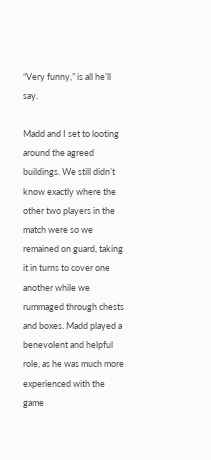“Very funny,” is all he’ll say.

Madd and I set to looting around the agreed buildings. We still didn’t know exactly where the other two players in the match were so we remained on guard, taking it in turns to cover one another while we rummaged through chests and boxes. Madd played a benevolent and helpful role, as he was much more experienced with the game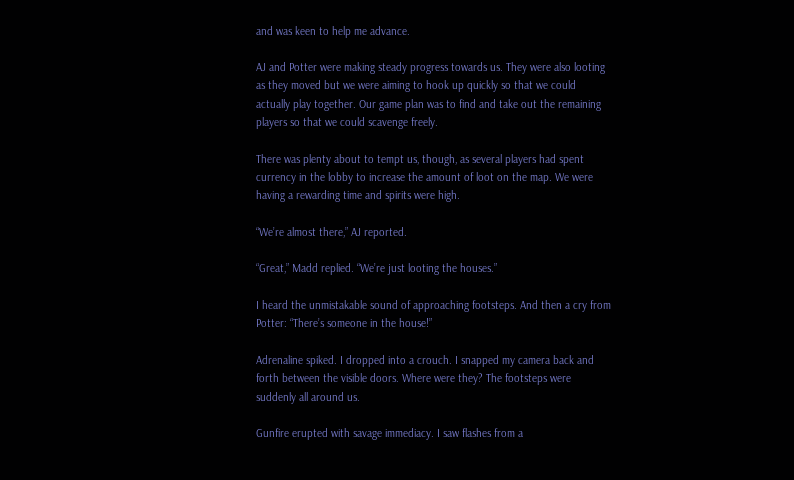and was keen to help me advance.

AJ and Potter were making steady progress towards us. They were also looting as they moved but we were aiming to hook up quickly so that we could actually play together. Our game plan was to find and take out the remaining players so that we could scavenge freely.

There was plenty about to tempt us, though, as several players had spent currency in the lobby to increase the amount of loot on the map. We were having a rewarding time and spirits were high.

“We’re almost there,” AJ reported.

“Great,” Madd replied. “We’re just looting the houses.”

I heard the unmistakable sound of approaching footsteps. And then a cry from Potter: “There’s someone in the house!”

Adrenaline spiked. I dropped into a crouch. I snapped my camera back and forth between the visible doors. Where were they? The footsteps were suddenly all around us.

Gunfire erupted with savage immediacy. I saw flashes from a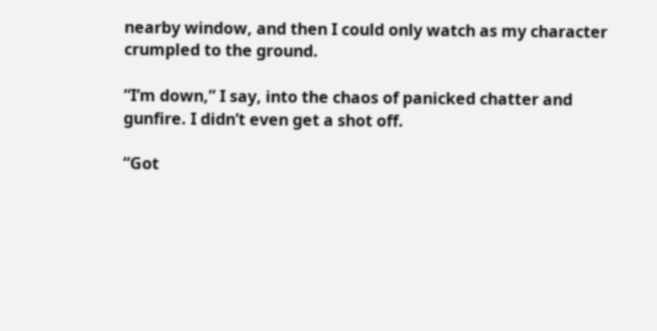nearby window, and then I could only watch as my character crumpled to the ground.

“I’m down,” I say, into the chaos of panicked chatter and gunfire. I didn’t even get a shot off.

“Got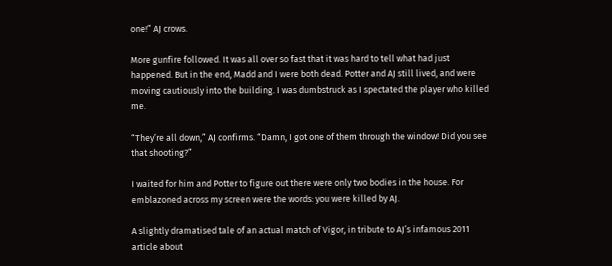one!” AJ crows.

More gunfire followed. It was all over so fast that it was hard to tell what had just happened. But in the end, Madd and I were both dead. Potter and AJ still lived, and were moving cautiously into the building. I was dumbstruck as I spectated the player who killed me.

“They’re all down,” AJ confirms. “Damn, I got one of them through the window! Did you see that shooting?”

I waited for him and Potter to figure out there were only two bodies in the house. For emblazoned across my screen were the words: you were killed by AJ.

A slightly dramatised tale of an actual match of Vigor, in tribute to AJ’s infamous 2011 article about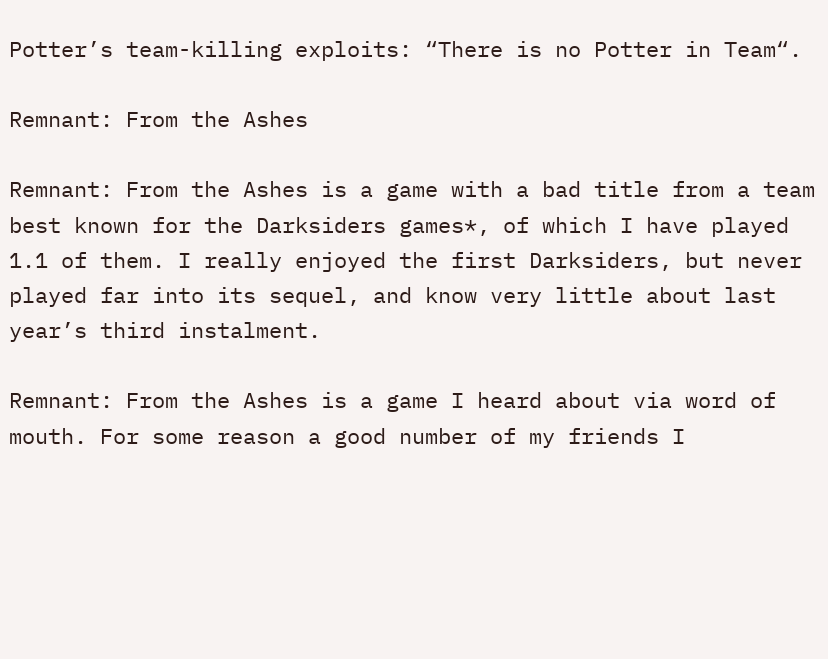Potter’s team-killing exploits: “There is no Potter in Team“.

Remnant: From the Ashes

Remnant: From the Ashes is a game with a bad title from a team best known for the Darksiders games*, of which I have played 1.1 of them. I really enjoyed the first Darksiders, but never played far into its sequel, and know very little about last year’s third instalment.

Remnant: From the Ashes is a game I heard about via word of mouth. For some reason a good number of my friends I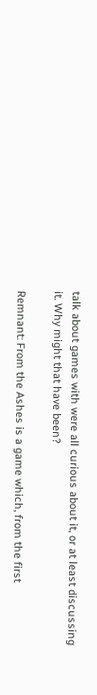talk about games with were all curious about it, or at least discussing it. Why might that have been?

Remnant: From the Ashes is a game which, from the first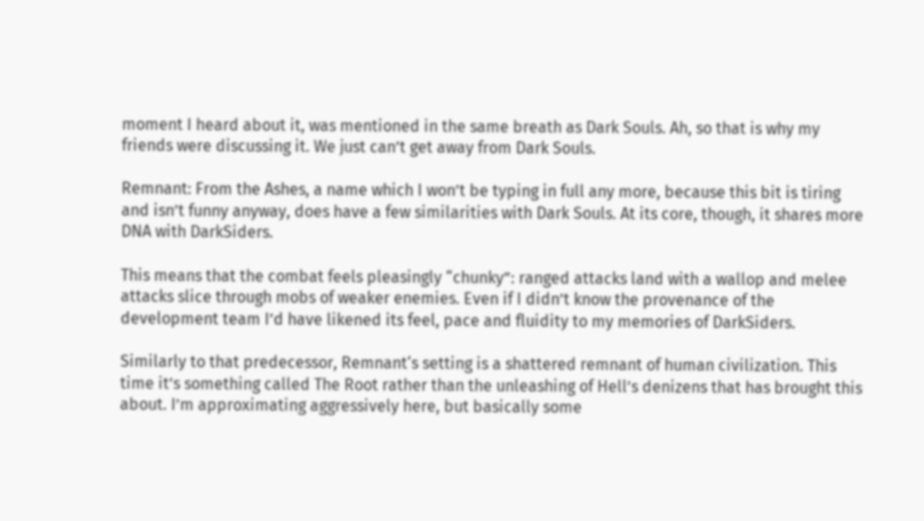moment I heard about it, was mentioned in the same breath as Dark Souls. Ah, so that is why my friends were discussing it. We just can’t get away from Dark Souls.

Remnant: From the Ashes, a name which I won’t be typing in full any more, because this bit is tiring and isn’t funny anyway, does have a few similarities with Dark Souls. At its core, though, it shares more DNA with DarkSiders.

This means that the combat feels pleasingly “chunky”: ranged attacks land with a wallop and melee attacks slice through mobs of weaker enemies. Even if I didn’t know the provenance of the development team I’d have likened its feel, pace and fluidity to my memories of DarkSiders.

Similarly to that predecessor, Remnant‘s setting is a shattered remnant of human civilization. This time it’s something called The Root rather than the unleashing of Hell’s denizens that has brought this about. I’m approximating aggressively here, but basically some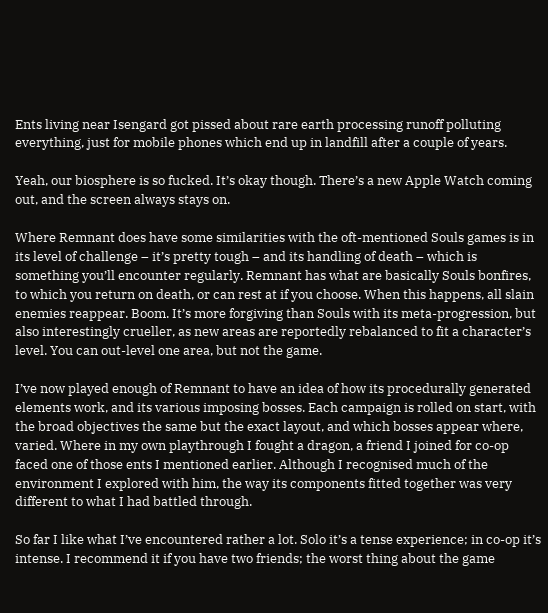Ents living near Isengard got pissed about rare earth processing runoff polluting everything, just for mobile phones which end up in landfill after a couple of years.

Yeah, our biosphere is so fucked. It’s okay though. There’s a new Apple Watch coming out, and the screen always stays on.

Where Remnant does have some similarities with the oft-mentioned Souls games is in its level of challenge – it’s pretty tough – and its handling of death – which is something you’ll encounter regularly. Remnant has what are basically Souls bonfires, to which you return on death, or can rest at if you choose. When this happens, all slain enemies reappear. Boom. It’s more forgiving than Souls with its meta-progression, but also interestingly crueller, as new areas are reportedly rebalanced to fit a character’s level. You can out-level one area, but not the game.

I’ve now played enough of Remnant to have an idea of how its procedurally generated elements work, and its various imposing bosses. Each campaign is rolled on start, with the broad objectives the same but the exact layout, and which bosses appear where, varied. Where in my own playthrough I fought a dragon, a friend I joined for co-op faced one of those ents I mentioned earlier. Although I recognised much of the environment I explored with him, the way its components fitted together was very different to what I had battled through.

So far I like what I’ve encountered rather a lot. Solo it’s a tense experience; in co-op it’s intense. I recommend it if you have two friends; the worst thing about the game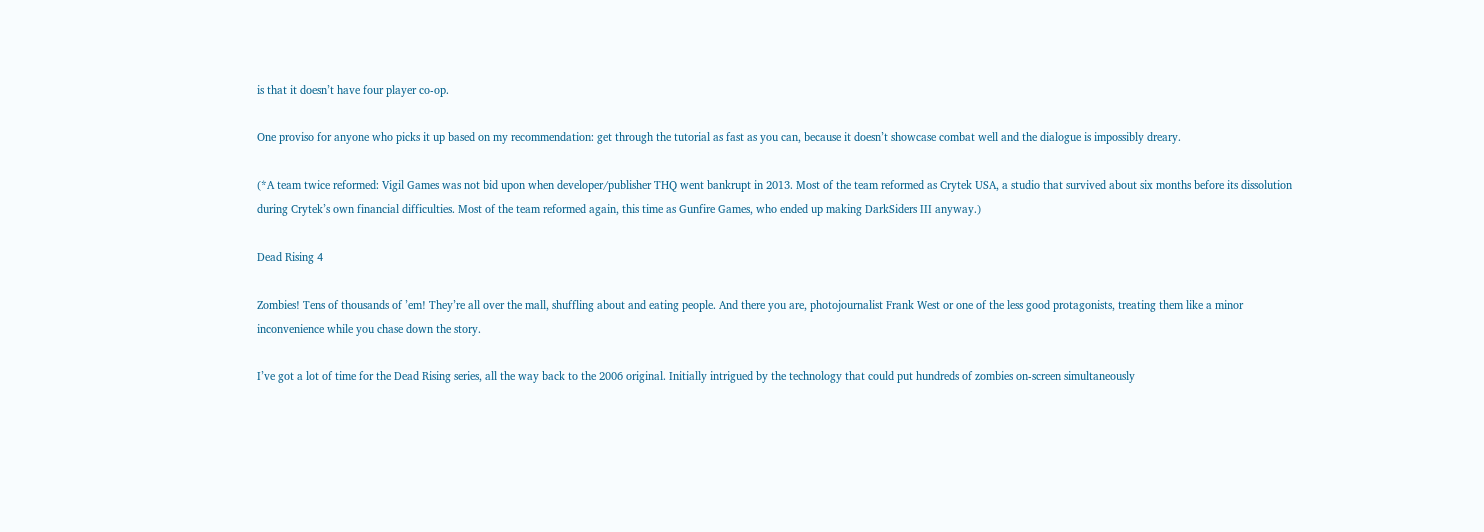is that it doesn’t have four player co-op.

One proviso for anyone who picks it up based on my recommendation: get through the tutorial as fast as you can, because it doesn’t showcase combat well and the dialogue is impossibly dreary.

(*A team twice reformed: Vigil Games was not bid upon when developer/publisher THQ went bankrupt in 2013. Most of the team reformed as Crytek USA, a studio that survived about six months before its dissolution during Crytek’s own financial difficulties. Most of the team reformed again, this time as Gunfire Games, who ended up making DarkSiders III anyway.)

Dead Rising 4

Zombies! Tens of thousands of ’em! They’re all over the mall, shuffling about and eating people. And there you are, photojournalist Frank West or one of the less good protagonists, treating them like a minor inconvenience while you chase down the story.

I’ve got a lot of time for the Dead Rising series, all the way back to the 2006 original. Initially intrigued by the technology that could put hundreds of zombies on-screen simultaneously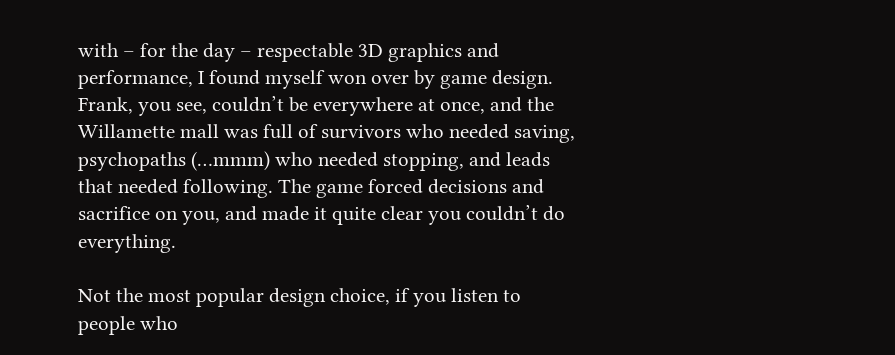with – for the day – respectable 3D graphics and performance, I found myself won over by game design. Frank, you see, couldn’t be everywhere at once, and the Willamette mall was full of survivors who needed saving, psychopaths (…mmm) who needed stopping, and leads that needed following. The game forced decisions and sacrifice on you, and made it quite clear you couldn’t do everything.

Not the most popular design choice, if you listen to people who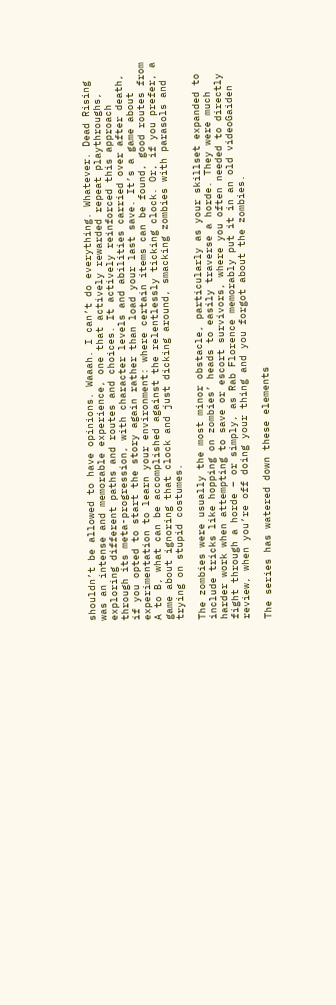shouldn’t be allowed to have opinions. Waaah. I can’t do everything. Whatever. Dead Rising was an intense and memorable experience, one that actively rewarded repeat playthroughs, exploring different paths and routes and choices. It actively reinforced this approach through its meta-progression, with character levels and abilities carried over after death, if you opted to start the story again rather than load your last save. It’s a game about experimentation to learn your environment: where certain items can be found, good routes from A to B, what can be accomplished against the relentlessly ticking clock. Or, if you prefer, a game about ignoring that clock and just dicking around, smacking zombies with parasols and trying on stupid costumes.

The zombies were usually the most minor obstacle, particularly as your skillset expanded to include tricks like hopping on zombies’ heads to easily traverse a horde. They were much harder work when attempting to save or escort survivors, where you often needed to directly fight through a horde – or simply, as Rab Florence memorably put it in an old videoGaiden review, when you’re off doing your thing and you forgot about the zombies.

The series has watered down these elements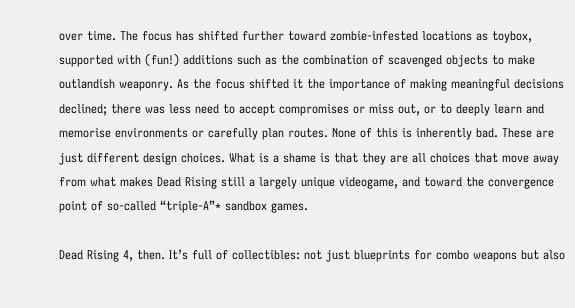over time. The focus has shifted further toward zombie-infested locations as toybox, supported with (fun!) additions such as the combination of scavenged objects to make outlandish weaponry. As the focus shifted it the importance of making meaningful decisions declined; there was less need to accept compromises or miss out, or to deeply learn and memorise environments or carefully plan routes. None of this is inherently bad. These are just different design choices. What is a shame is that they are all choices that move away from what makes Dead Rising still a largely unique videogame, and toward the convergence point of so-called “triple-A”* sandbox games.

Dead Rising 4, then. It’s full of collectibles: not just blueprints for combo weapons but also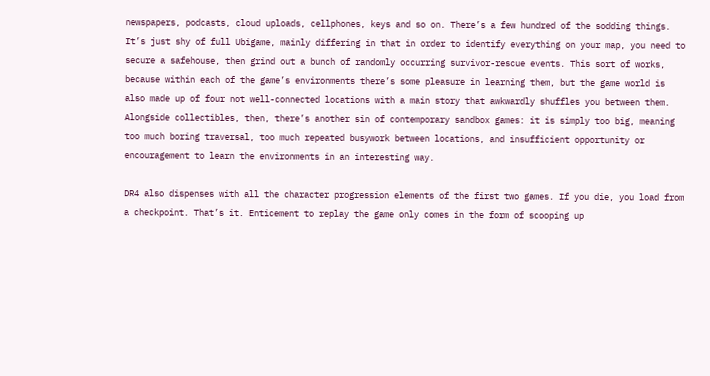newspapers, podcasts, cloud uploads, cellphones, keys and so on. There’s a few hundred of the sodding things. It’s just shy of full Ubigame, mainly differing in that in order to identify everything on your map, you need to secure a safehouse, then grind out a bunch of randomly occurring survivor-rescue events. This sort of works, because within each of the game’s environments there’s some pleasure in learning them, but the game world is also made up of four not well-connected locations with a main story that awkwardly shuffles you between them. Alongside collectibles, then, there’s another sin of contemporary sandbox games: it is simply too big, meaning too much boring traversal, too much repeated busywork between locations, and insufficient opportunity or encouragement to learn the environments in an interesting way.

DR4 also dispenses with all the character progression elements of the first two games. If you die, you load from a checkpoint. That’s it. Enticement to replay the game only comes in the form of scooping up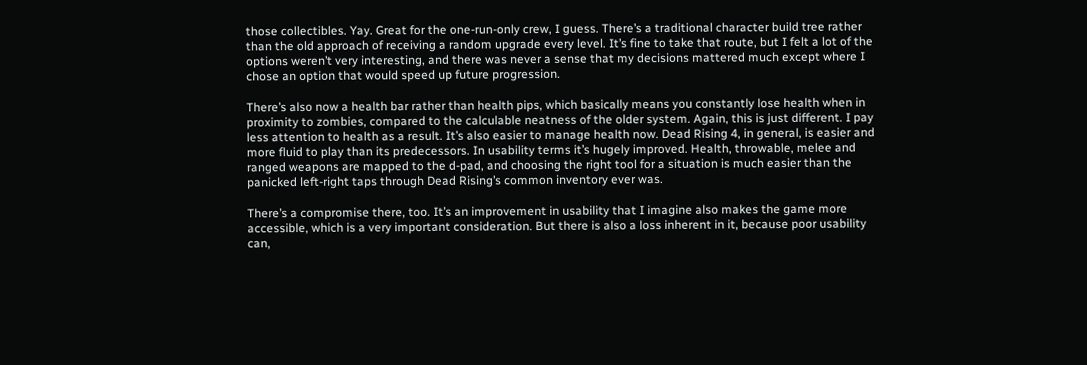those collectibles. Yay. Great for the one-run-only crew, I guess. There’s a traditional character build tree rather than the old approach of receiving a random upgrade every level. It’s fine to take that route, but I felt a lot of the options weren’t very interesting, and there was never a sense that my decisions mattered much except where I chose an option that would speed up future progression.

There’s also now a health bar rather than health pips, which basically means you constantly lose health when in proximity to zombies, compared to the calculable neatness of the older system. Again, this is just different. I pay less attention to health as a result. It’s also easier to manage health now. Dead Rising 4, in general, is easier and more fluid to play than its predecessors. In usability terms it’s hugely improved. Health, throwable, melee and ranged weapons are mapped to the d-pad, and choosing the right tool for a situation is much easier than the panicked left-right taps through Dead Rising’s common inventory ever was.

There’s a compromise there, too. It’s an improvement in usability that I imagine also makes the game more accessible, which is a very important consideration. But there is also a loss inherent in it, because poor usability can,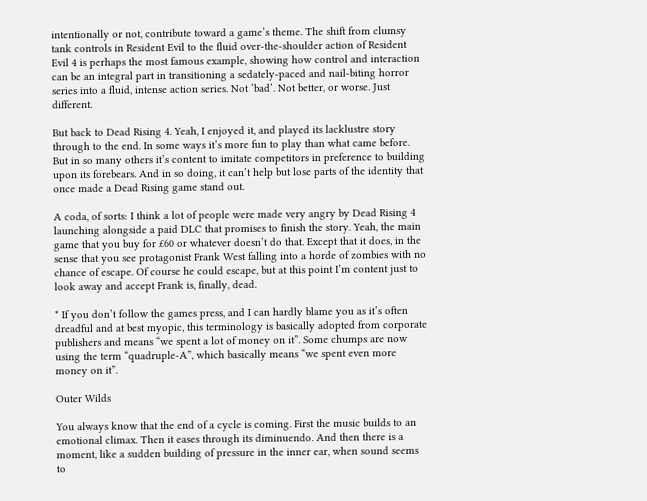intentionally or not, contribute toward a game’s theme. The shift from clumsy tank controls in Resident Evil to the fluid over-the-shoulder action of Resident Evil 4 is perhaps the most famous example, showing how control and interaction can be an integral part in transitioning a sedately-paced and nail-biting horror series into a fluid, intense action series. Not ‘bad’. Not better, or worse. Just different.

But back to Dead Rising 4. Yeah, I enjoyed it, and played its lacklustre story through to the end. In some ways it’s more fun to play than what came before. But in so many others it’s content to imitate competitors in preference to building upon its forebears. And in so doing, it can’t help but lose parts of the identity that once made a Dead Rising game stand out.

A coda, of sorts: I think a lot of people were made very angry by Dead Rising 4 launching alongside a paid DLC that promises to finish the story. Yeah, the main game that you buy for £60 or whatever doesn’t do that. Except that it does, in the sense that you see protagonist Frank West falling into a horde of zombies with no chance of escape. Of course he could escape, but at this point I’m content just to look away and accept Frank is, finally, dead.

* If you don’t follow the games press, and I can hardly blame you as it’s often dreadful and at best myopic, this terminology is basically adopted from corporate publishers and means “we spent a lot of money on it”. Some chumps are now using the term “quadruple-A”, which basically means “we spent even more money on it”.

Outer Wilds

You always know that the end of a cycle is coming. First the music builds to an emotional climax. Then it eases through its diminuendo. And then there is a moment, like a sudden building of pressure in the inner ear, when sound seems to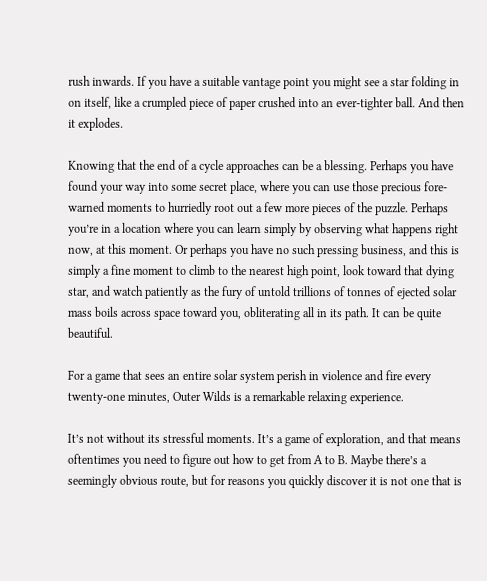rush inwards. If you have a suitable vantage point you might see a star folding in on itself, like a crumpled piece of paper crushed into an ever-tighter ball. And then it explodes.

Knowing that the end of a cycle approaches can be a blessing. Perhaps you have found your way into some secret place, where you can use those precious fore-warned moments to hurriedly root out a few more pieces of the puzzle. Perhaps you’re in a location where you can learn simply by observing what happens right now, at this moment. Or perhaps you have no such pressing business, and this is simply a fine moment to climb to the nearest high point, look toward that dying star, and watch patiently as the fury of untold trillions of tonnes of ejected solar mass boils across space toward you, obliterating all in its path. It can be quite beautiful.

For a game that sees an entire solar system perish in violence and fire every twenty-one minutes, Outer Wilds is a remarkable relaxing experience.

It’s not without its stressful moments. It’s a game of exploration, and that means oftentimes you need to figure out how to get from A to B. Maybe there’s a seemingly obvious route, but for reasons you quickly discover it is not one that is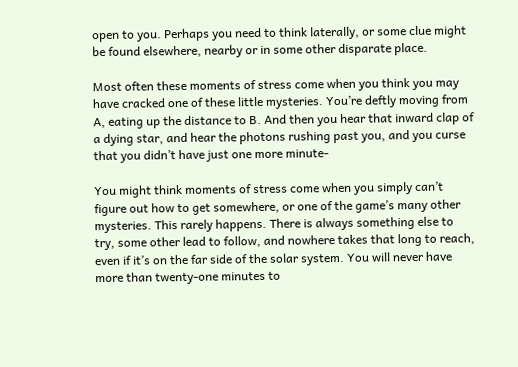open to you. Perhaps you need to think laterally, or some clue might be found elsewhere, nearby or in some other disparate place.

Most often these moments of stress come when you think you may have cracked one of these little mysteries. You’re deftly moving from A, eating up the distance to B. And then you hear that inward clap of a dying star, and hear the photons rushing past you, and you curse that you didn’t have just one more minute-

You might think moments of stress come when you simply can’t figure out how to get somewhere, or one of the game’s many other mysteries. This rarely happens. There is always something else to try, some other lead to follow, and nowhere takes that long to reach, even if it’s on the far side of the solar system. You will never have more than twenty-one minutes to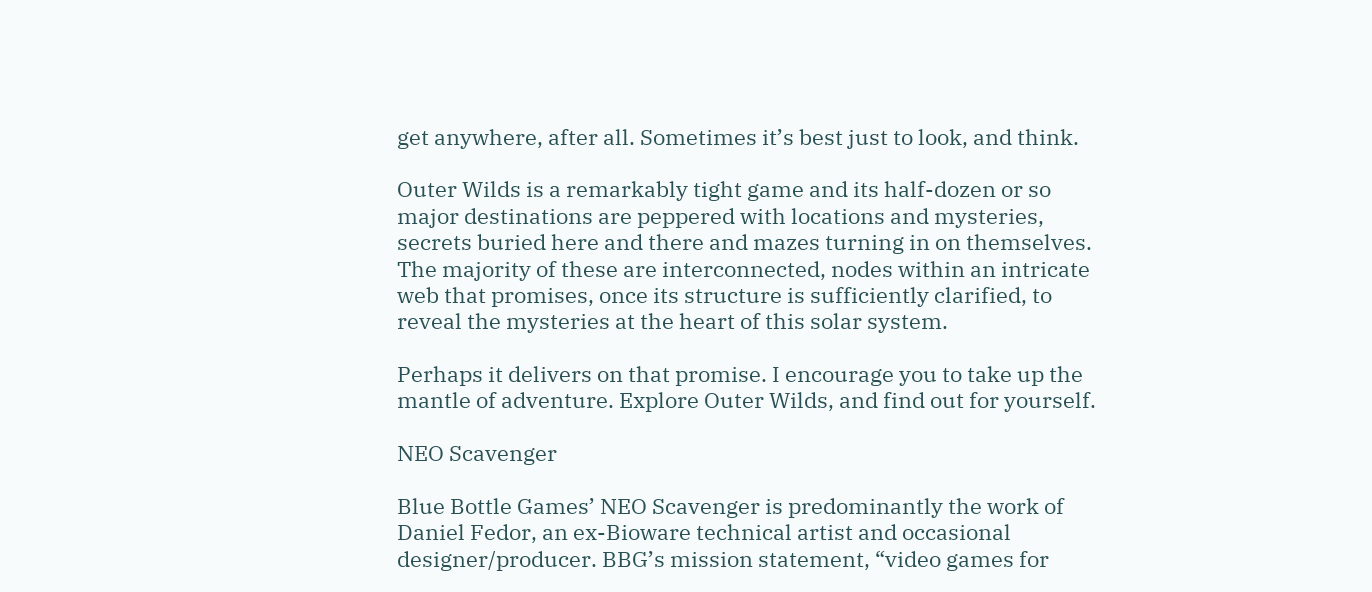get anywhere, after all. Sometimes it’s best just to look, and think.

Outer Wilds is a remarkably tight game and its half-dozen or so major destinations are peppered with locations and mysteries, secrets buried here and there and mazes turning in on themselves. The majority of these are interconnected, nodes within an intricate web that promises, once its structure is sufficiently clarified, to reveal the mysteries at the heart of this solar system.

Perhaps it delivers on that promise. I encourage you to take up the mantle of adventure. Explore Outer Wilds, and find out for yourself.

NEO Scavenger

Blue Bottle Games’ NEO Scavenger is predominantly the work of Daniel Fedor, an ex-Bioware technical artist and occasional designer/producer. BBG’s mission statement, “video games for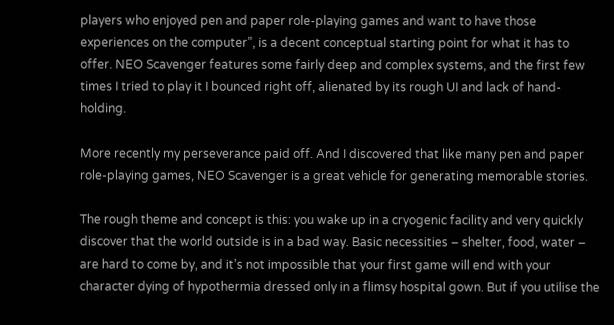players who enjoyed pen and paper role-playing games and want to have those experiences on the computer”, is a decent conceptual starting point for what it has to offer. NEO Scavenger features some fairly deep and complex systems, and the first few times I tried to play it I bounced right off, alienated by its rough UI and lack of hand-holding.

More recently my perseverance paid off. And I discovered that like many pen and paper role-playing games, NEO Scavenger is a great vehicle for generating memorable stories.

The rough theme and concept is this: you wake up in a cryogenic facility and very quickly discover that the world outside is in a bad way. Basic necessities – shelter, food, water – are hard to come by, and it’s not impossible that your first game will end with your character dying of hypothermia dressed only in a flimsy hospital gown. But if you utilise the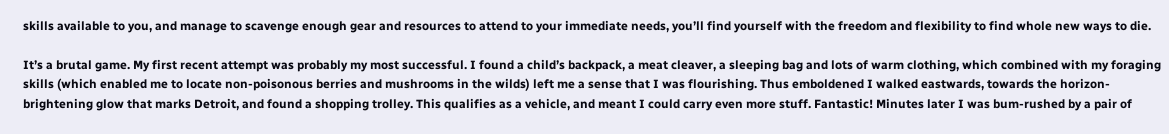skills available to you, and manage to scavenge enough gear and resources to attend to your immediate needs, you’ll find yourself with the freedom and flexibility to find whole new ways to die.

It’s a brutal game. My first recent attempt was probably my most successful. I found a child’s backpack, a meat cleaver, a sleeping bag and lots of warm clothing, which combined with my foraging skills (which enabled me to locate non-poisonous berries and mushrooms in the wilds) left me a sense that I was flourishing. Thus emboldened I walked eastwards, towards the horizon-brightening glow that marks Detroit, and found a shopping trolley. This qualifies as a vehicle, and meant I could carry even more stuff. Fantastic! Minutes later I was bum-rushed by a pair of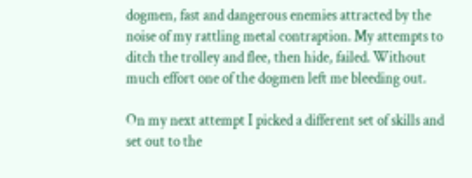dogmen, fast and dangerous enemies attracted by the noise of my rattling metal contraption. My attempts to ditch the trolley and flee, then hide, failed. Without much effort one of the dogmen left me bleeding out.

On my next attempt I picked a different set of skills and set out to the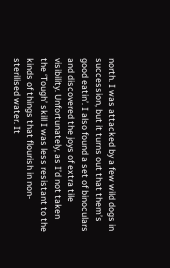north. I was attacked by a few wild dogs in succession, but it turns out that them’s good eatin’. I also found a set of binoculars and discovered the joys of extra tile visibility. Unfortunately, as I’d not taken the ‘Tough’ skill I was less resistant to the kinds of things that flourish in non-sterilised water. It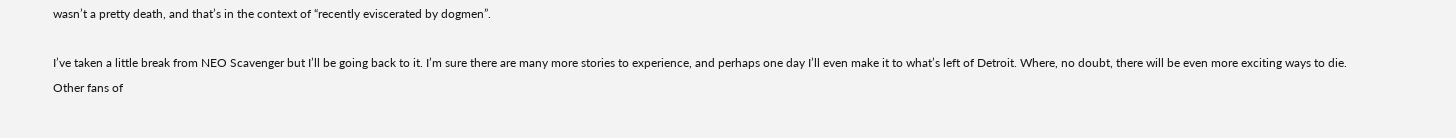wasn’t a pretty death, and that’s in the context of “recently eviscerated by dogmen”.

I’ve taken a little break from NEO Scavenger but I’ll be going back to it. I’m sure there are many more stories to experience, and perhaps one day I’ll even make it to what’s left of Detroit. Where, no doubt, there will be even more exciting ways to die. Other fans of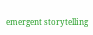emergent storytelling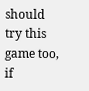should try this game too, if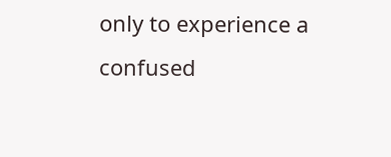only to experience a confused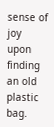sense of joy upon finding an old plastic bag.